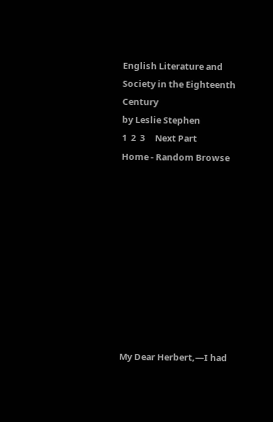English Literature and Society in the Eighteenth Century
by Leslie Stephen
1  2  3     Next Part
Home - Random Browse










My Dear Herbert,—I had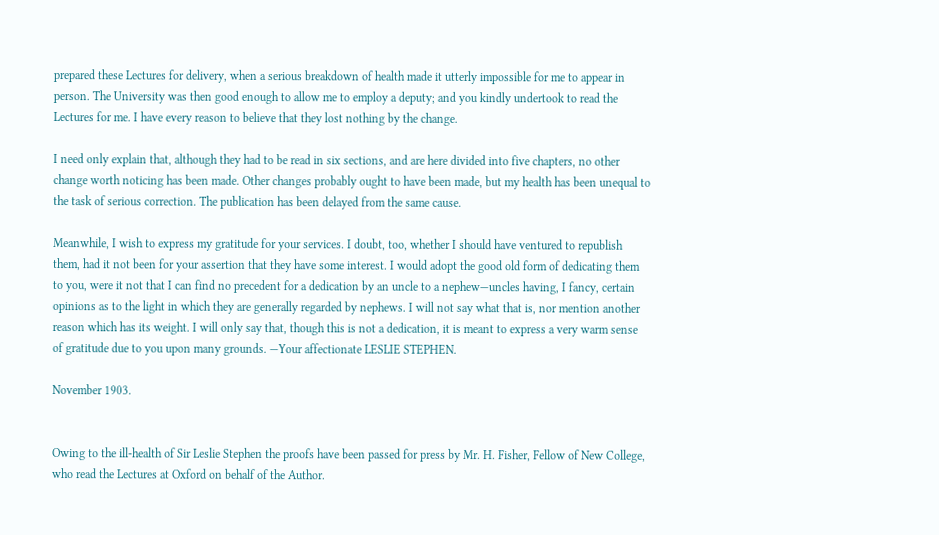prepared these Lectures for delivery, when a serious breakdown of health made it utterly impossible for me to appear in person. The University was then good enough to allow me to employ a deputy; and you kindly undertook to read the Lectures for me. I have every reason to believe that they lost nothing by the change.

I need only explain that, although they had to be read in six sections, and are here divided into five chapters, no other change worth noticing has been made. Other changes probably ought to have been made, but my health has been unequal to the task of serious correction. The publication has been delayed from the same cause.

Meanwhile, I wish to express my gratitude for your services. I doubt, too, whether I should have ventured to republish them, had it not been for your assertion that they have some interest. I would adopt the good old form of dedicating them to you, were it not that I can find no precedent for a dedication by an uncle to a nephew—uncles having, I fancy, certain opinions as to the light in which they are generally regarded by nephews. I will not say what that is, nor mention another reason which has its weight. I will only say that, though this is not a dedication, it is meant to express a very warm sense of gratitude due to you upon many grounds. —Your affectionate LESLIE STEPHEN.

November 1903.


Owing to the ill-health of Sir Leslie Stephen the proofs have been passed for press by Mr. H. Fisher, Fellow of New College, who read the Lectures at Oxford on behalf of the Author.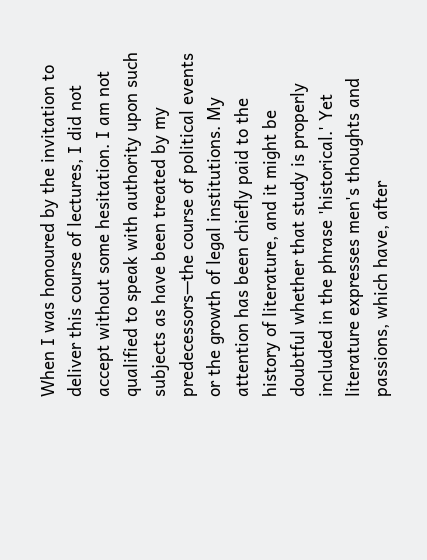When I was honoured by the invitation to deliver this course of lectures, I did not accept without some hesitation. I am not qualified to speak with authority upon such subjects as have been treated by my predecessors—the course of political events or the growth of legal institutions. My attention has been chiefly paid to the history of literature, and it might be doubtful whether that study is properly included in the phrase 'historical.' Yet literature expresses men's thoughts and passions, which have, after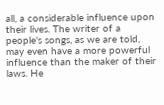all, a considerable influence upon their lives. The writer of a people's songs, as we are told, may even have a more powerful influence than the maker of their laws. He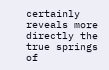certainly reveals more directly the true springs of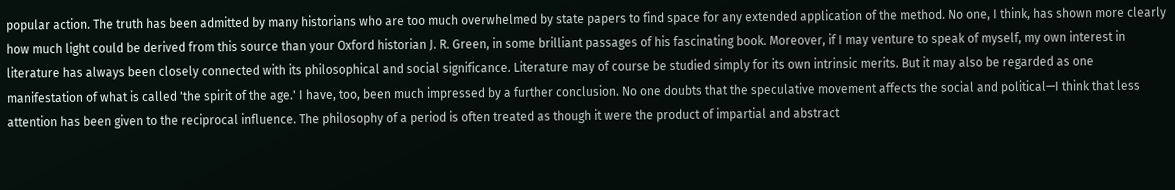popular action. The truth has been admitted by many historians who are too much overwhelmed by state papers to find space for any extended application of the method. No one, I think, has shown more clearly how much light could be derived from this source than your Oxford historian J. R. Green, in some brilliant passages of his fascinating book. Moreover, if I may venture to speak of myself, my own interest in literature has always been closely connected with its philosophical and social significance. Literature may of course be studied simply for its own intrinsic merits. But it may also be regarded as one manifestation of what is called 'the spirit of the age.' I have, too, been much impressed by a further conclusion. No one doubts that the speculative movement affects the social and political—I think that less attention has been given to the reciprocal influence. The philosophy of a period is often treated as though it were the product of impartial and abstract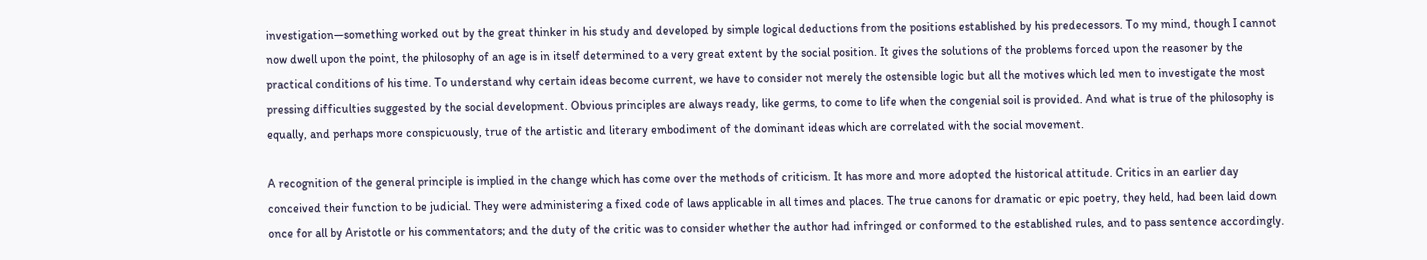investigation—something worked out by the great thinker in his study and developed by simple logical deductions from the positions established by his predecessors. To my mind, though I cannot now dwell upon the point, the philosophy of an age is in itself determined to a very great extent by the social position. It gives the solutions of the problems forced upon the reasoner by the practical conditions of his time. To understand why certain ideas become current, we have to consider not merely the ostensible logic but all the motives which led men to investigate the most pressing difficulties suggested by the social development. Obvious principles are always ready, like germs, to come to life when the congenial soil is provided. And what is true of the philosophy is equally, and perhaps more conspicuously, true of the artistic and literary embodiment of the dominant ideas which are correlated with the social movement.

A recognition of the general principle is implied in the change which has come over the methods of criticism. It has more and more adopted the historical attitude. Critics in an earlier day conceived their function to be judicial. They were administering a fixed code of laws applicable in all times and places. The true canons for dramatic or epic poetry, they held, had been laid down once for all by Aristotle or his commentators; and the duty of the critic was to consider whether the author had infringed or conformed to the established rules, and to pass sentence accordingly.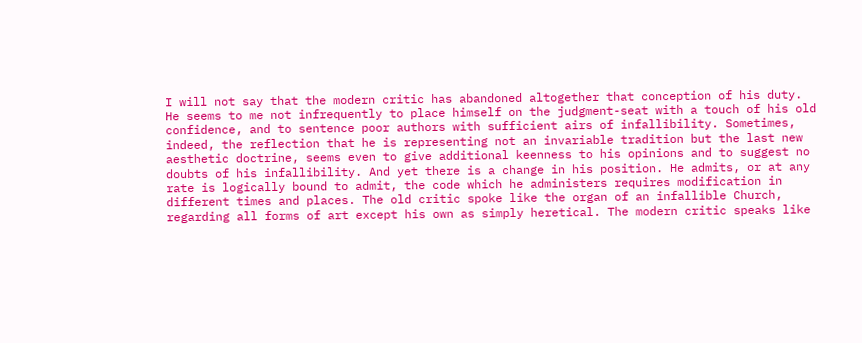I will not say that the modern critic has abandoned altogether that conception of his duty. He seems to me not infrequently to place himself on the judgment-seat with a touch of his old confidence, and to sentence poor authors with sufficient airs of infallibility. Sometimes, indeed, the reflection that he is representing not an invariable tradition but the last new aesthetic doctrine, seems even to give additional keenness to his opinions and to suggest no doubts of his infallibility. And yet there is a change in his position. He admits, or at any rate is logically bound to admit, the code which he administers requires modification in different times and places. The old critic spoke like the organ of an infallible Church, regarding all forms of art except his own as simply heretical. The modern critic speaks like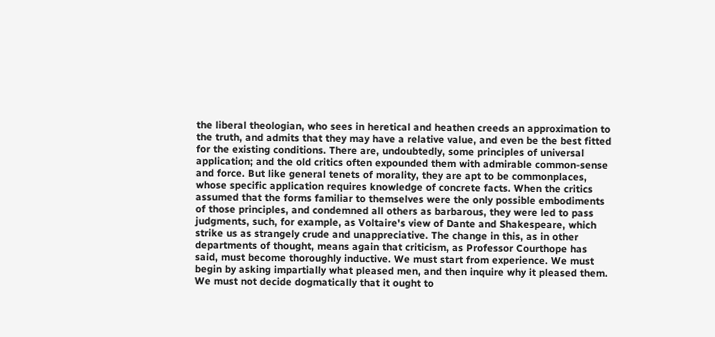the liberal theologian, who sees in heretical and heathen creeds an approximation to the truth, and admits that they may have a relative value, and even be the best fitted for the existing conditions. There are, undoubtedly, some principles of universal application; and the old critics often expounded them with admirable common-sense and force. But like general tenets of morality, they are apt to be commonplaces, whose specific application requires knowledge of concrete facts. When the critics assumed that the forms familiar to themselves were the only possible embodiments of those principles, and condemned all others as barbarous, they were led to pass judgments, such, for example, as Voltaire's view of Dante and Shakespeare, which strike us as strangely crude and unappreciative. The change in this, as in other departments of thought, means again that criticism, as Professor Courthope has said, must become thoroughly inductive. We must start from experience. We must begin by asking impartially what pleased men, and then inquire why it pleased them. We must not decide dogmatically that it ought to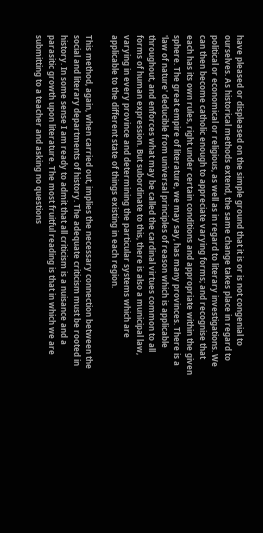have pleased or displeased on the simple ground that it is or is not congenial to ourselves. As historical methods extend, the same change takes place in regard to political or economical or religious, as well as in regard to literary investigations. We can then become catholic enough to appreciate varying forms; and recognise that each has its own rules, right under certain conditions and appropriate within the given sphere. The great empire of literature, we may say, has many provinces. There is a 'law of nature' deducible from universal principles of reason which is applicable throughout, and enforces what may be called the cardinal virtues common to all forms of human expression. But subordinate to this, there is also a municipal law, varying in every province and determining the particular systems which are applicable to the different state of things existing in each region.

This method, again, when carried out, implies the necessary connection between the social and literary departments of history. The adequate criticism must be rooted in history. In some sense I am ready to admit that all criticism is a nuisance and a parasitic growth upon literature. The most fruitful reading is that in which we are submitting to a teacher and asking no questions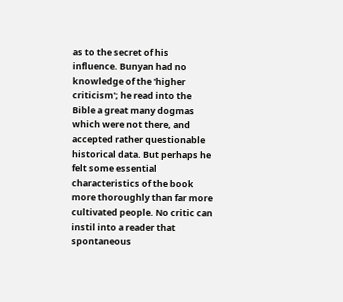as to the secret of his influence. Bunyan had no knowledge of the 'higher criticism'; he read into the Bible a great many dogmas which were not there, and accepted rather questionable historical data. But perhaps he felt some essential characteristics of the book more thoroughly than far more cultivated people. No critic can instil into a reader that spontaneous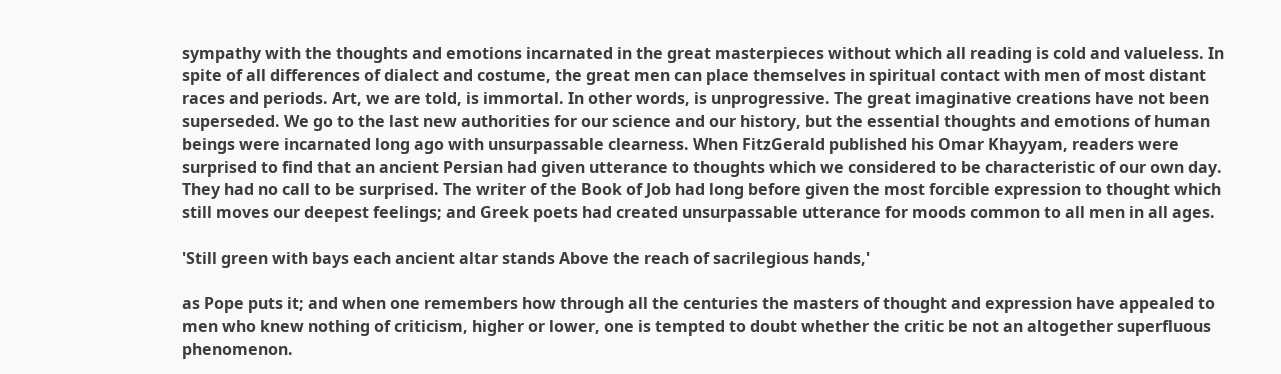sympathy with the thoughts and emotions incarnated in the great masterpieces without which all reading is cold and valueless. In spite of all differences of dialect and costume, the great men can place themselves in spiritual contact with men of most distant races and periods. Art, we are told, is immortal. In other words, is unprogressive. The great imaginative creations have not been superseded. We go to the last new authorities for our science and our history, but the essential thoughts and emotions of human beings were incarnated long ago with unsurpassable clearness. When FitzGerald published his Omar Khayyam, readers were surprised to find that an ancient Persian had given utterance to thoughts which we considered to be characteristic of our own day. They had no call to be surprised. The writer of the Book of Job had long before given the most forcible expression to thought which still moves our deepest feelings; and Greek poets had created unsurpassable utterance for moods common to all men in all ages.

'Still green with bays each ancient altar stands Above the reach of sacrilegious hands,'

as Pope puts it; and when one remembers how through all the centuries the masters of thought and expression have appealed to men who knew nothing of criticism, higher or lower, one is tempted to doubt whether the critic be not an altogether superfluous phenomenon.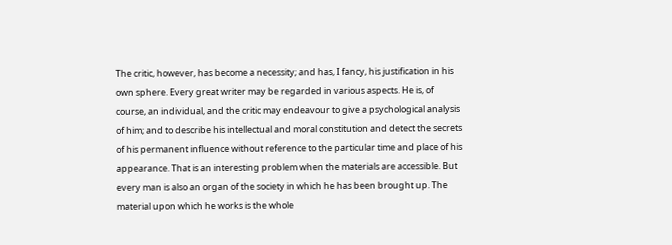The critic, however, has become a necessity; and has, I fancy, his justification in his own sphere. Every great writer may be regarded in various aspects. He is, of course, an individual, and the critic may endeavour to give a psychological analysis of him; and to describe his intellectual and moral constitution and detect the secrets of his permanent influence without reference to the particular time and place of his appearance. That is an interesting problem when the materials are accessible. But every man is also an organ of the society in which he has been brought up. The material upon which he works is the whole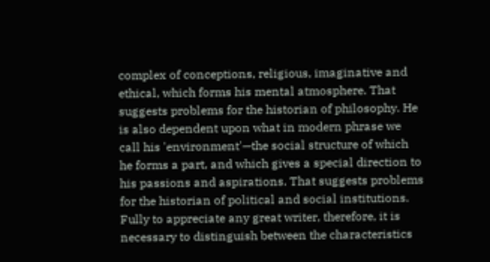complex of conceptions, religious, imaginative and ethical, which forms his mental atmosphere. That suggests problems for the historian of philosophy. He is also dependent upon what in modern phrase we call his 'environment'—the social structure of which he forms a part, and which gives a special direction to his passions and aspirations. That suggests problems for the historian of political and social institutions. Fully to appreciate any great writer, therefore, it is necessary to distinguish between the characteristics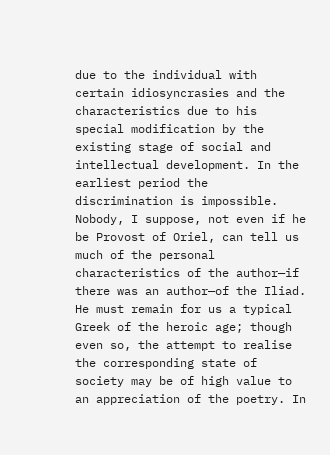due to the individual with certain idiosyncrasies and the characteristics due to his special modification by the existing stage of social and intellectual development. In the earliest period the discrimination is impossible. Nobody, I suppose, not even if he be Provost of Oriel, can tell us much of the personal characteristics of the author—if there was an author—of the Iliad. He must remain for us a typical Greek of the heroic age; though even so, the attempt to realise the corresponding state of society may be of high value to an appreciation of the poetry. In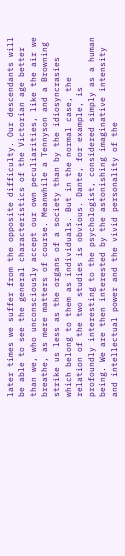later times we suffer from the opposite difficulty. Our descendants will be able to see the general characteristics of the Victorian age better than we, who unconsciously accept our own peculiarities, like the air we breathe, as mere matters of course. Meanwhile a Tennyson and a Browning strike us less as the organs of a society than by the idiosyncrasies which belong to them as individuals. But in the normal case, the relation of the two studies is obvious. Dante, for example, is profoundly interesting to the psychologist, considered simply as a human being. We are then interested by the astonishing imaginative intensity and intellectual power and the vivid personality of the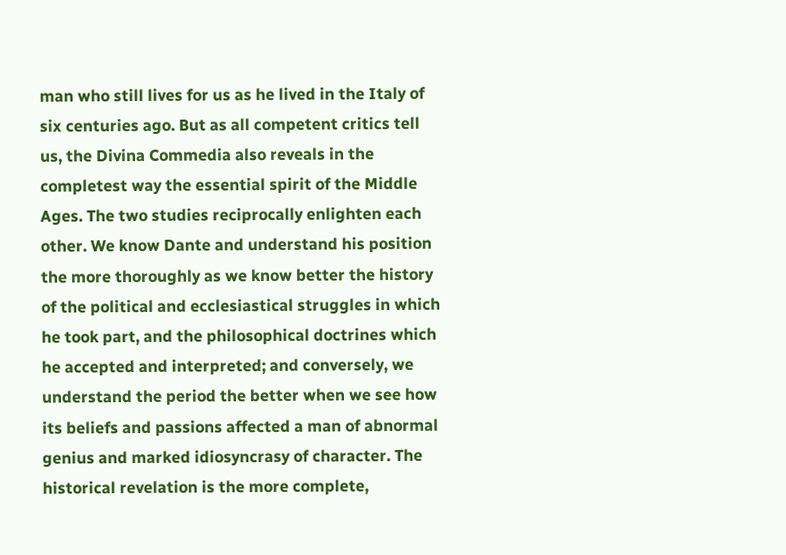man who still lives for us as he lived in the Italy of six centuries ago. But as all competent critics tell us, the Divina Commedia also reveals in the completest way the essential spirit of the Middle Ages. The two studies reciprocally enlighten each other. We know Dante and understand his position the more thoroughly as we know better the history of the political and ecclesiastical struggles in which he took part, and the philosophical doctrines which he accepted and interpreted; and conversely, we understand the period the better when we see how its beliefs and passions affected a man of abnormal genius and marked idiosyncrasy of character. The historical revelation is the more complete,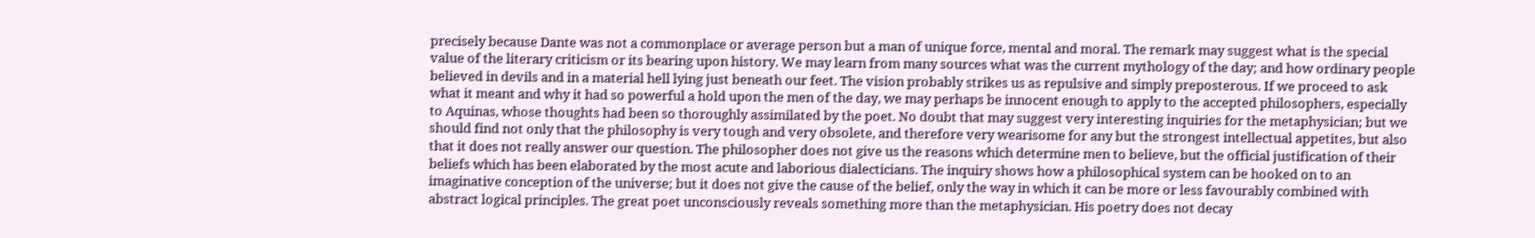precisely because Dante was not a commonplace or average person but a man of unique force, mental and moral. The remark may suggest what is the special value of the literary criticism or its bearing upon history. We may learn from many sources what was the current mythology of the day; and how ordinary people believed in devils and in a material hell lying just beneath our feet. The vision probably strikes us as repulsive and simply preposterous. If we proceed to ask what it meant and why it had so powerful a hold upon the men of the day, we may perhaps be innocent enough to apply to the accepted philosophers, especially to Aquinas, whose thoughts had been so thoroughly assimilated by the poet. No doubt that may suggest very interesting inquiries for the metaphysician; but we should find not only that the philosophy is very tough and very obsolete, and therefore very wearisome for any but the strongest intellectual appetites, but also that it does not really answer our question. The philosopher does not give us the reasons which determine men to believe, but the official justification of their beliefs which has been elaborated by the most acute and laborious dialecticians. The inquiry shows how a philosophical system can be hooked on to an imaginative conception of the universe; but it does not give the cause of the belief, only the way in which it can be more or less favourably combined with abstract logical principles. The great poet unconsciously reveals something more than the metaphysician. His poetry does not decay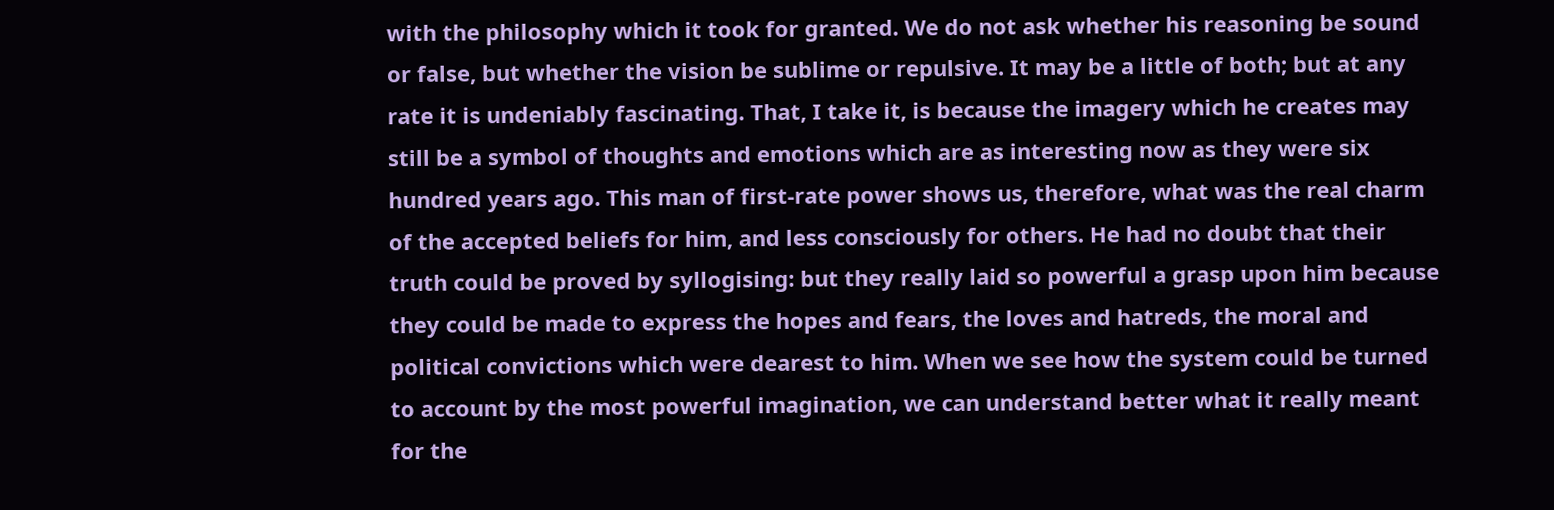with the philosophy which it took for granted. We do not ask whether his reasoning be sound or false, but whether the vision be sublime or repulsive. It may be a little of both; but at any rate it is undeniably fascinating. That, I take it, is because the imagery which he creates may still be a symbol of thoughts and emotions which are as interesting now as they were six hundred years ago. This man of first-rate power shows us, therefore, what was the real charm of the accepted beliefs for him, and less consciously for others. He had no doubt that their truth could be proved by syllogising: but they really laid so powerful a grasp upon him because they could be made to express the hopes and fears, the loves and hatreds, the moral and political convictions which were dearest to him. When we see how the system could be turned to account by the most powerful imagination, we can understand better what it really meant for the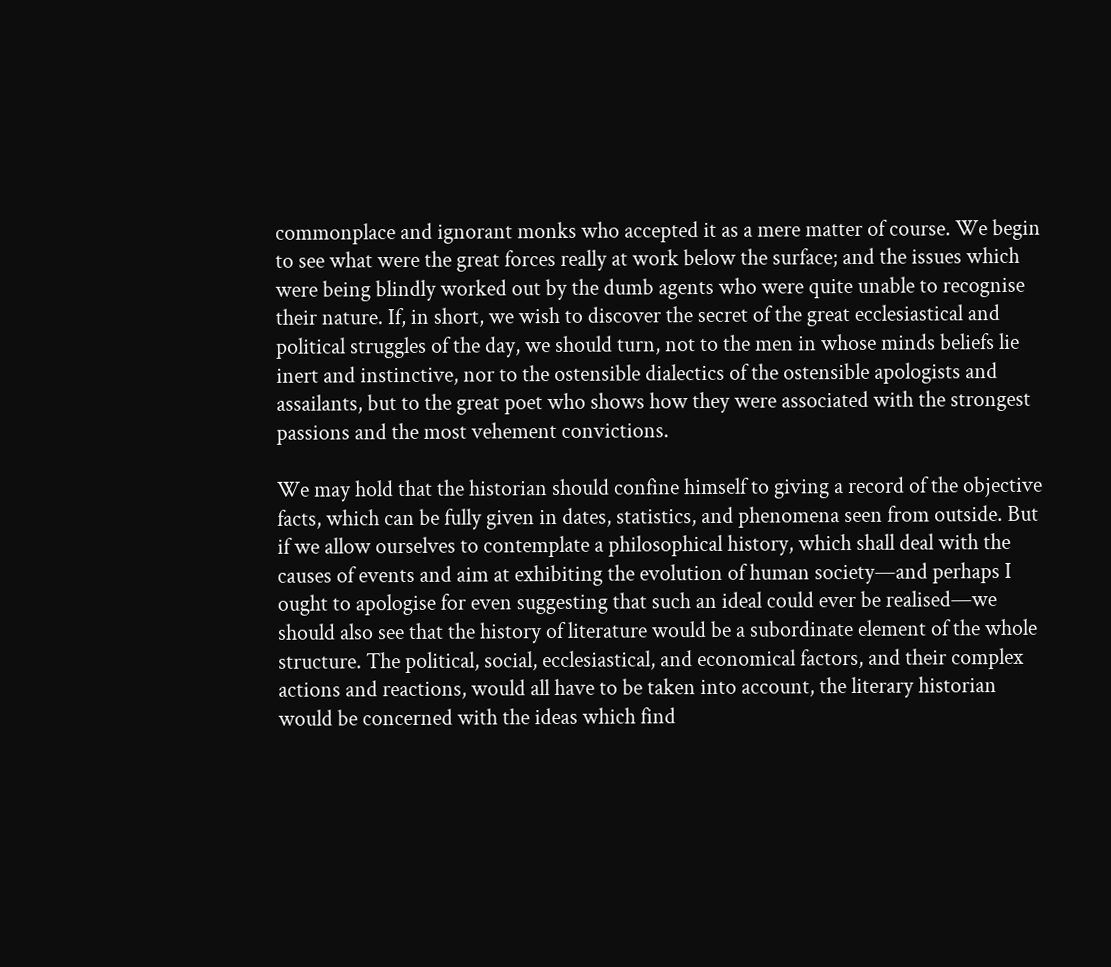commonplace and ignorant monks who accepted it as a mere matter of course. We begin to see what were the great forces really at work below the surface; and the issues which were being blindly worked out by the dumb agents who were quite unable to recognise their nature. If, in short, we wish to discover the secret of the great ecclesiastical and political struggles of the day, we should turn, not to the men in whose minds beliefs lie inert and instinctive, nor to the ostensible dialectics of the ostensible apologists and assailants, but to the great poet who shows how they were associated with the strongest passions and the most vehement convictions.

We may hold that the historian should confine himself to giving a record of the objective facts, which can be fully given in dates, statistics, and phenomena seen from outside. But if we allow ourselves to contemplate a philosophical history, which shall deal with the causes of events and aim at exhibiting the evolution of human society—and perhaps I ought to apologise for even suggesting that such an ideal could ever be realised—we should also see that the history of literature would be a subordinate element of the whole structure. The political, social, ecclesiastical, and economical factors, and their complex actions and reactions, would all have to be taken into account, the literary historian would be concerned with the ideas which find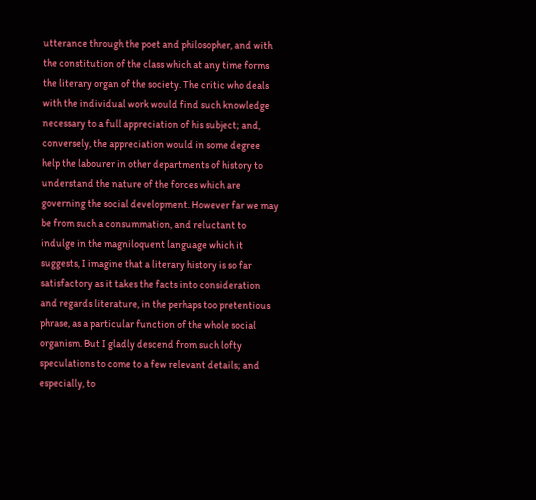utterance through the poet and philosopher, and with the constitution of the class which at any time forms the literary organ of the society. The critic who deals with the individual work would find such knowledge necessary to a full appreciation of his subject; and, conversely, the appreciation would in some degree help the labourer in other departments of history to understand the nature of the forces which are governing the social development. However far we may be from such a consummation, and reluctant to indulge in the magniloquent language which it suggests, I imagine that a literary history is so far satisfactory as it takes the facts into consideration and regards literature, in the perhaps too pretentious phrase, as a particular function of the whole social organism. But I gladly descend from such lofty speculations to come to a few relevant details; and especially, to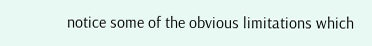notice some of the obvious limitations which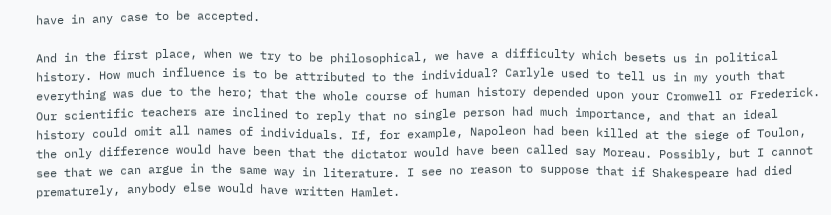have in any case to be accepted.

And in the first place, when we try to be philosophical, we have a difficulty which besets us in political history. How much influence is to be attributed to the individual? Carlyle used to tell us in my youth that everything was due to the hero; that the whole course of human history depended upon your Cromwell or Frederick. Our scientific teachers are inclined to reply that no single person had much importance, and that an ideal history could omit all names of individuals. If, for example, Napoleon had been killed at the siege of Toulon, the only difference would have been that the dictator would have been called say Moreau. Possibly, but I cannot see that we can argue in the same way in literature. I see no reason to suppose that if Shakespeare had died prematurely, anybody else would have written Hamlet.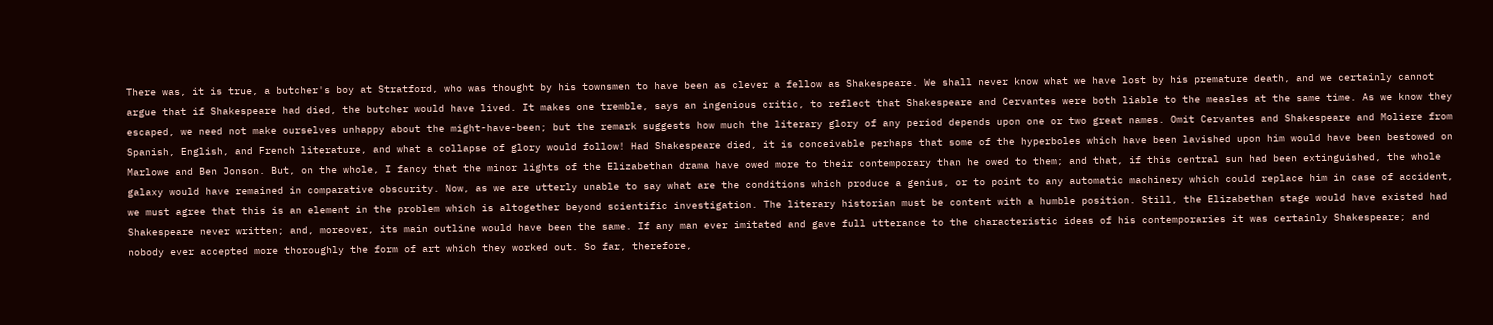There was, it is true, a butcher's boy at Stratford, who was thought by his townsmen to have been as clever a fellow as Shakespeare. We shall never know what we have lost by his premature death, and we certainly cannot argue that if Shakespeare had died, the butcher would have lived. It makes one tremble, says an ingenious critic, to reflect that Shakespeare and Cervantes were both liable to the measles at the same time. As we know they escaped, we need not make ourselves unhappy about the might-have-been; but the remark suggests how much the literary glory of any period depends upon one or two great names. Omit Cervantes and Shakespeare and Moliere from Spanish, English, and French literature, and what a collapse of glory would follow! Had Shakespeare died, it is conceivable perhaps that some of the hyperboles which have been lavished upon him would have been bestowed on Marlowe and Ben Jonson. But, on the whole, I fancy that the minor lights of the Elizabethan drama have owed more to their contemporary than he owed to them; and that, if this central sun had been extinguished, the whole galaxy would have remained in comparative obscurity. Now, as we are utterly unable to say what are the conditions which produce a genius, or to point to any automatic machinery which could replace him in case of accident, we must agree that this is an element in the problem which is altogether beyond scientific investigation. The literary historian must be content with a humble position. Still, the Elizabethan stage would have existed had Shakespeare never written; and, moreover, its main outline would have been the same. If any man ever imitated and gave full utterance to the characteristic ideas of his contemporaries it was certainly Shakespeare; and nobody ever accepted more thoroughly the form of art which they worked out. So far, therefore,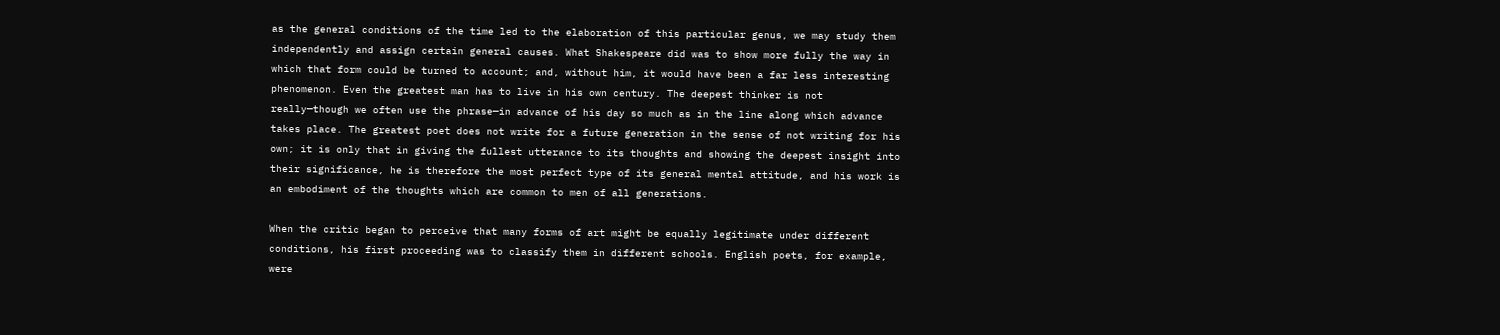as the general conditions of the time led to the elaboration of this particular genus, we may study them independently and assign certain general causes. What Shakespeare did was to show more fully the way in which that form could be turned to account; and, without him, it would have been a far less interesting phenomenon. Even the greatest man has to live in his own century. The deepest thinker is not really—though we often use the phrase—in advance of his day so much as in the line along which advance takes place. The greatest poet does not write for a future generation in the sense of not writing for his own; it is only that in giving the fullest utterance to its thoughts and showing the deepest insight into their significance, he is therefore the most perfect type of its general mental attitude, and his work is an embodiment of the thoughts which are common to men of all generations.

When the critic began to perceive that many forms of art might be equally legitimate under different conditions, his first proceeding was to classify them in different schools. English poets, for example, were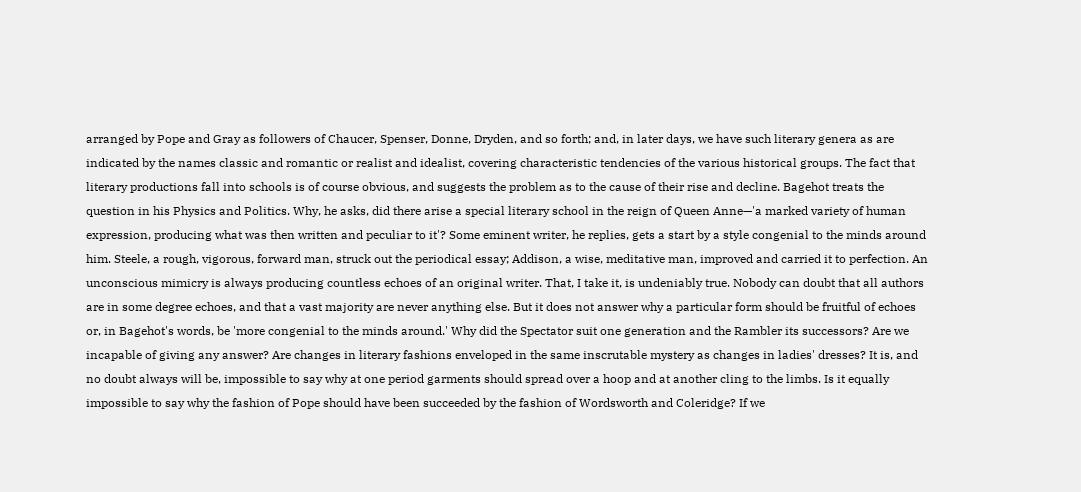arranged by Pope and Gray as followers of Chaucer, Spenser, Donne, Dryden, and so forth; and, in later days, we have such literary genera as are indicated by the names classic and romantic or realist and idealist, covering characteristic tendencies of the various historical groups. The fact that literary productions fall into schools is of course obvious, and suggests the problem as to the cause of their rise and decline. Bagehot treats the question in his Physics and Politics. Why, he asks, did there arise a special literary school in the reign of Queen Anne—'a marked variety of human expression, producing what was then written and peculiar to it'? Some eminent writer, he replies, gets a start by a style congenial to the minds around him. Steele, a rough, vigorous, forward man, struck out the periodical essay; Addison, a wise, meditative man, improved and carried it to perfection. An unconscious mimicry is always producing countless echoes of an original writer. That, I take it, is undeniably true. Nobody can doubt that all authors are in some degree echoes, and that a vast majority are never anything else. But it does not answer why a particular form should be fruitful of echoes or, in Bagehot's words, be 'more congenial to the minds around.' Why did the Spectator suit one generation and the Rambler its successors? Are we incapable of giving any answer? Are changes in literary fashions enveloped in the same inscrutable mystery as changes in ladies' dresses? It is, and no doubt always will be, impossible to say why at one period garments should spread over a hoop and at another cling to the limbs. Is it equally impossible to say why the fashion of Pope should have been succeeded by the fashion of Wordsworth and Coleridge? If we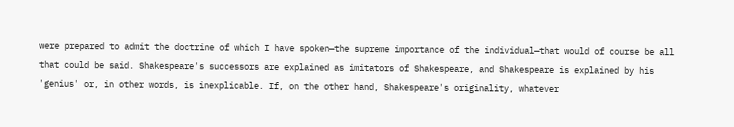were prepared to admit the doctrine of which I have spoken—the supreme importance of the individual—that would of course be all that could be said. Shakespeare's successors are explained as imitators of Shakespeare, and Shakespeare is explained by his 'genius' or, in other words, is inexplicable. If, on the other hand, Shakespeare's originality, whatever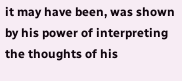it may have been, was shown by his power of interpreting the thoughts of his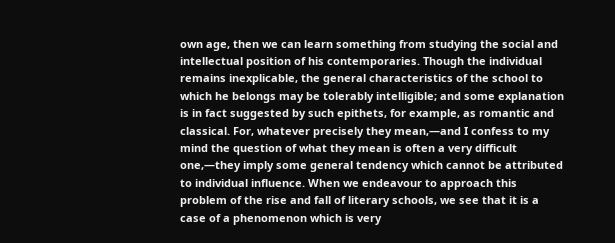own age, then we can learn something from studying the social and intellectual position of his contemporaries. Though the individual remains inexplicable, the general characteristics of the school to which he belongs may be tolerably intelligible; and some explanation is in fact suggested by such epithets, for example, as romantic and classical. For, whatever precisely they mean,—and I confess to my mind the question of what they mean is often a very difficult one,—they imply some general tendency which cannot be attributed to individual influence. When we endeavour to approach this problem of the rise and fall of literary schools, we see that it is a case of a phenomenon which is very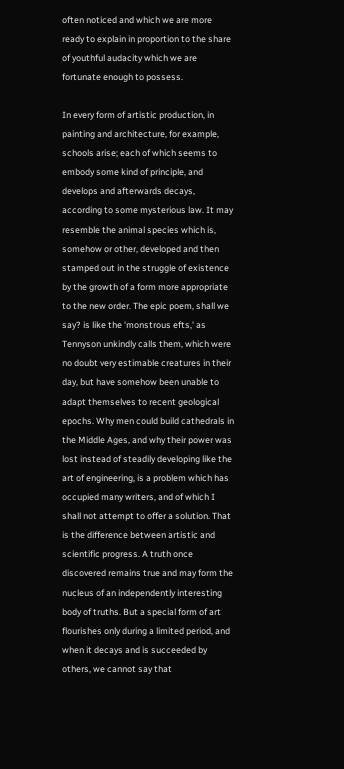often noticed and which we are more ready to explain in proportion to the share of youthful audacity which we are fortunate enough to possess.

In every form of artistic production, in painting and architecture, for example, schools arise; each of which seems to embody some kind of principle, and develops and afterwards decays, according to some mysterious law. It may resemble the animal species which is, somehow or other, developed and then stamped out in the struggle of existence by the growth of a form more appropriate to the new order. The epic poem, shall we say? is like the 'monstrous efts,' as Tennyson unkindly calls them, which were no doubt very estimable creatures in their day, but have somehow been unable to adapt themselves to recent geological epochs. Why men could build cathedrals in the Middle Ages, and why their power was lost instead of steadily developing like the art of engineering, is a problem which has occupied many writers, and of which I shall not attempt to offer a solution. That is the difference between artistic and scientific progress. A truth once discovered remains true and may form the nucleus of an independently interesting body of truths. But a special form of art flourishes only during a limited period, and when it decays and is succeeded by others, we cannot say that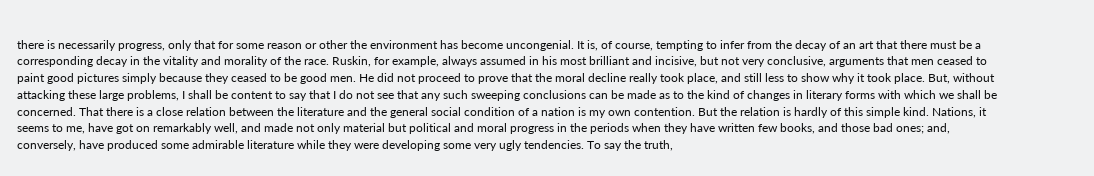there is necessarily progress, only that for some reason or other the environment has become uncongenial. It is, of course, tempting to infer from the decay of an art that there must be a corresponding decay in the vitality and morality of the race. Ruskin, for example, always assumed in his most brilliant and incisive, but not very conclusive, arguments that men ceased to paint good pictures simply because they ceased to be good men. He did not proceed to prove that the moral decline really took place, and still less to show why it took place. But, without attacking these large problems, I shall be content to say that I do not see that any such sweeping conclusions can be made as to the kind of changes in literary forms with which we shall be concerned. That there is a close relation between the literature and the general social condition of a nation is my own contention. But the relation is hardly of this simple kind. Nations, it seems to me, have got on remarkably well, and made not only material but political and moral progress in the periods when they have written few books, and those bad ones; and, conversely, have produced some admirable literature while they were developing some very ugly tendencies. To say the truth,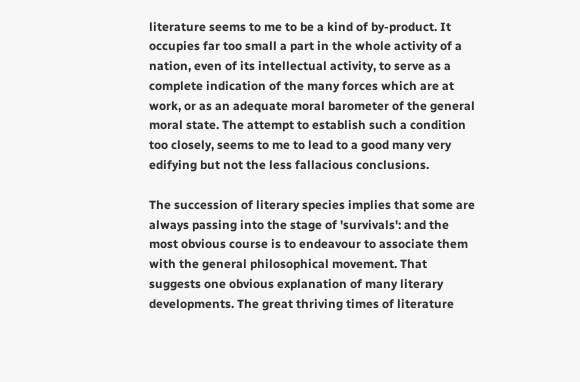literature seems to me to be a kind of by-product. It occupies far too small a part in the whole activity of a nation, even of its intellectual activity, to serve as a complete indication of the many forces which are at work, or as an adequate moral barometer of the general moral state. The attempt to establish such a condition too closely, seems to me to lead to a good many very edifying but not the less fallacious conclusions.

The succession of literary species implies that some are always passing into the stage of 'survivals': and the most obvious course is to endeavour to associate them with the general philosophical movement. That suggests one obvious explanation of many literary developments. The great thriving times of literature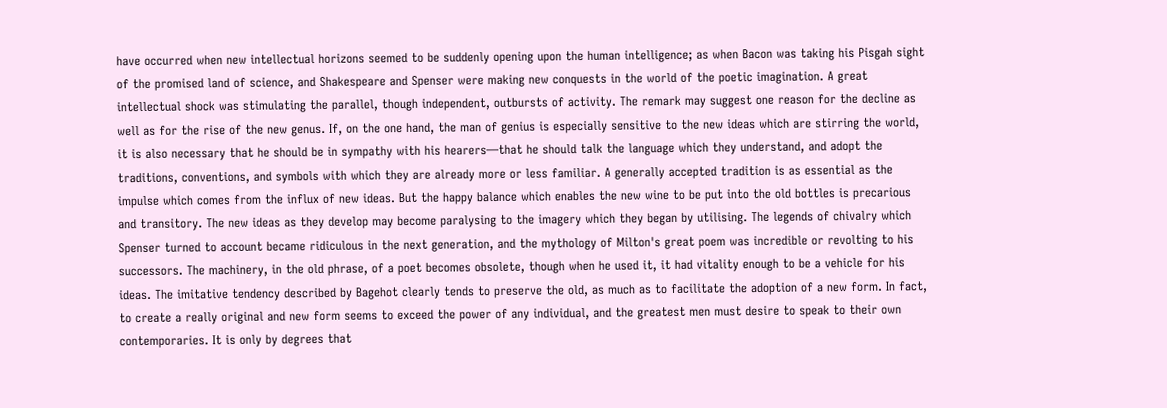have occurred when new intellectual horizons seemed to be suddenly opening upon the human intelligence; as when Bacon was taking his Pisgah sight of the promised land of science, and Shakespeare and Spenser were making new conquests in the world of the poetic imagination. A great intellectual shock was stimulating the parallel, though independent, outbursts of activity. The remark may suggest one reason for the decline as well as for the rise of the new genus. If, on the one hand, the man of genius is especially sensitive to the new ideas which are stirring the world, it is also necessary that he should be in sympathy with his hearers—that he should talk the language which they understand, and adopt the traditions, conventions, and symbols with which they are already more or less familiar. A generally accepted tradition is as essential as the impulse which comes from the influx of new ideas. But the happy balance which enables the new wine to be put into the old bottles is precarious and transitory. The new ideas as they develop may become paralysing to the imagery which they began by utilising. The legends of chivalry which Spenser turned to account became ridiculous in the next generation, and the mythology of Milton's great poem was incredible or revolting to his successors. The machinery, in the old phrase, of a poet becomes obsolete, though when he used it, it had vitality enough to be a vehicle for his ideas. The imitative tendency described by Bagehot clearly tends to preserve the old, as much as to facilitate the adoption of a new form. In fact, to create a really original and new form seems to exceed the power of any individual, and the greatest men must desire to speak to their own contemporaries. It is only by degrees that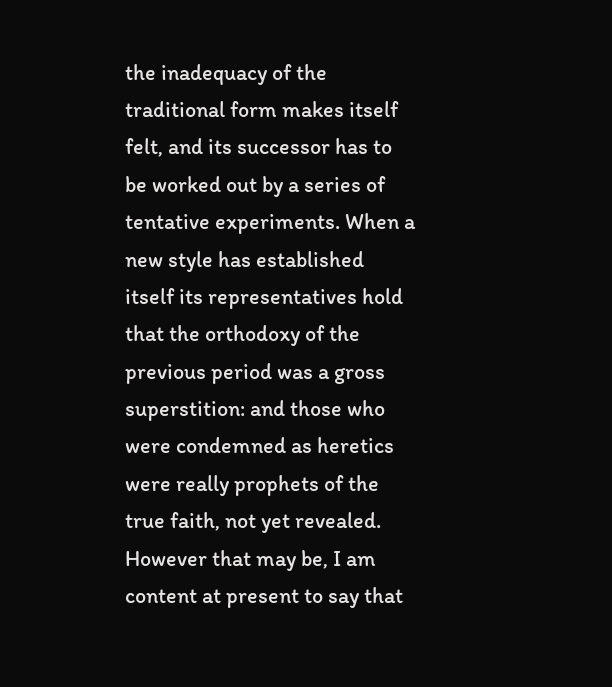the inadequacy of the traditional form makes itself felt, and its successor has to be worked out by a series of tentative experiments. When a new style has established itself its representatives hold that the orthodoxy of the previous period was a gross superstition: and those who were condemned as heretics were really prophets of the true faith, not yet revealed. However that may be, I am content at present to say that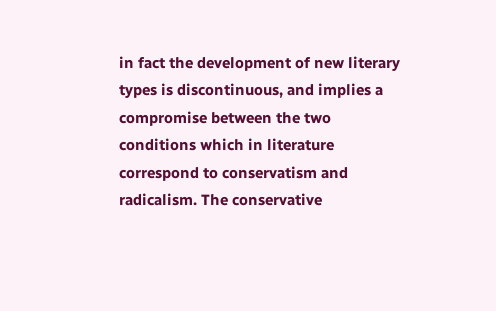in fact the development of new literary types is discontinuous, and implies a compromise between the two conditions which in literature correspond to conservatism and radicalism. The conservative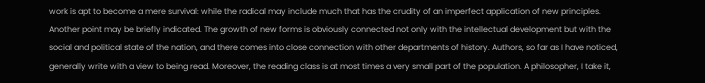work is apt to become a mere survival: while the radical may include much that has the crudity of an imperfect application of new principles. Another point may be briefly indicated. The growth of new forms is obviously connected not only with the intellectual development but with the social and political state of the nation, and there comes into close connection with other departments of history. Authors, so far as I have noticed, generally write with a view to being read. Moreover, the reading class is at most times a very small part of the population. A philosopher, I take it,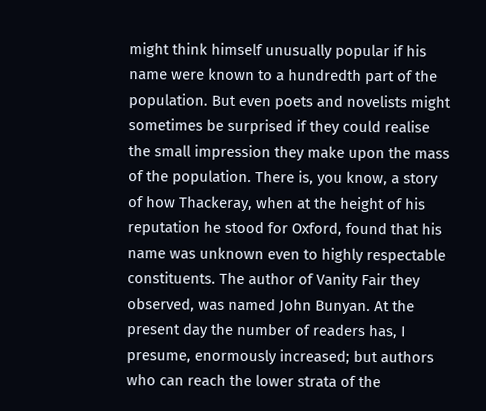might think himself unusually popular if his name were known to a hundredth part of the population. But even poets and novelists might sometimes be surprised if they could realise the small impression they make upon the mass of the population. There is, you know, a story of how Thackeray, when at the height of his reputation he stood for Oxford, found that his name was unknown even to highly respectable constituents. The author of Vanity Fair they observed, was named John Bunyan. At the present day the number of readers has, I presume, enormously increased; but authors who can reach the lower strata of the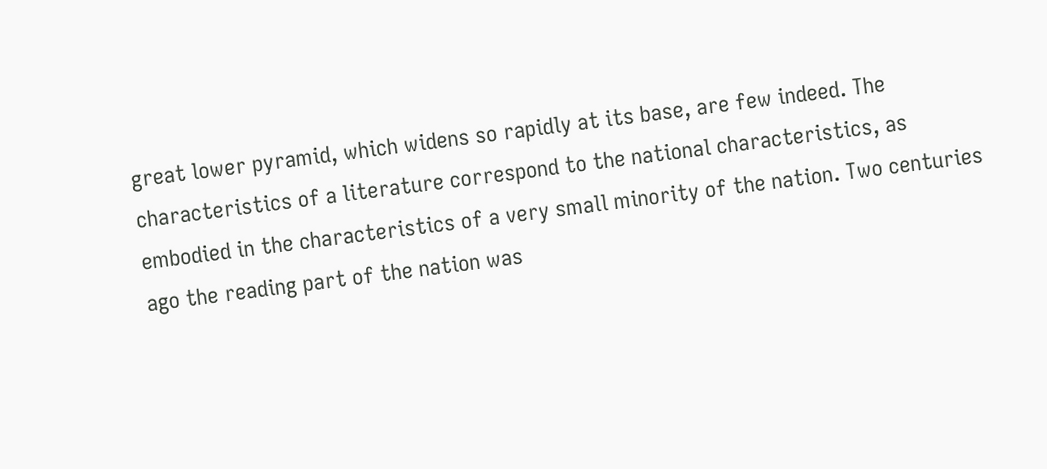great lower pyramid, which widens so rapidly at its base, are few indeed. The characteristics of a literature correspond to the national characteristics, as embodied in the characteristics of a very small minority of the nation. Two centuries ago the reading part of the nation was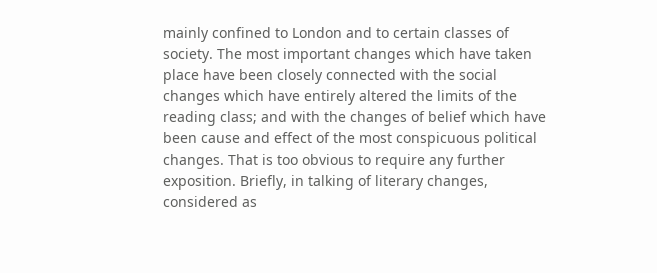mainly confined to London and to certain classes of society. The most important changes which have taken place have been closely connected with the social changes which have entirely altered the limits of the reading class; and with the changes of belief which have been cause and effect of the most conspicuous political changes. That is too obvious to require any further exposition. Briefly, in talking of literary changes, considered as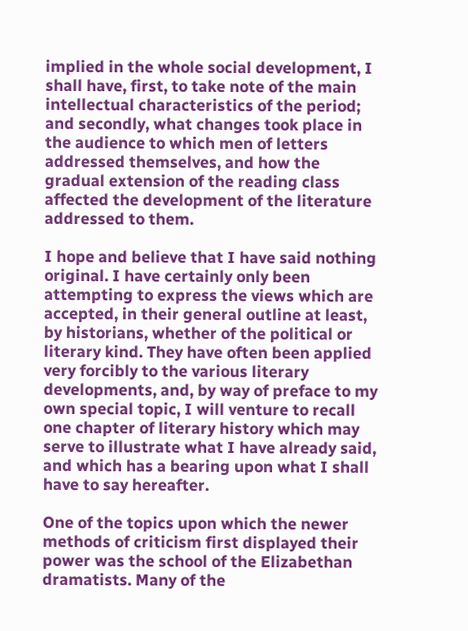implied in the whole social development, I shall have, first, to take note of the main intellectual characteristics of the period; and secondly, what changes took place in the audience to which men of letters addressed themselves, and how the gradual extension of the reading class affected the development of the literature addressed to them.

I hope and believe that I have said nothing original. I have certainly only been attempting to express the views which are accepted, in their general outline at least, by historians, whether of the political or literary kind. They have often been applied very forcibly to the various literary developments, and, by way of preface to my own special topic, I will venture to recall one chapter of literary history which may serve to illustrate what I have already said, and which has a bearing upon what I shall have to say hereafter.

One of the topics upon which the newer methods of criticism first displayed their power was the school of the Elizabethan dramatists. Many of the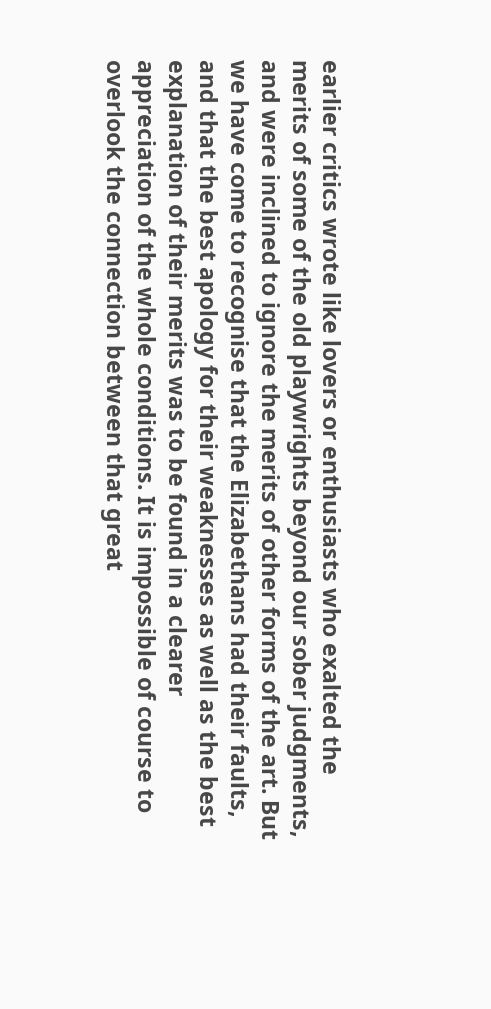earlier critics wrote like lovers or enthusiasts who exalted the merits of some of the old playwrights beyond our sober judgments, and were inclined to ignore the merits of other forms of the art. But we have come to recognise that the Elizabethans had their faults, and that the best apology for their weaknesses as well as the best explanation of their merits was to be found in a clearer appreciation of the whole conditions. It is impossible of course to overlook the connection between that great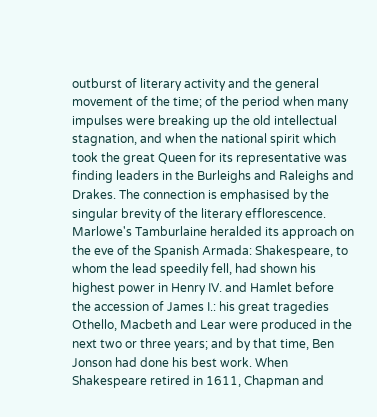outburst of literary activity and the general movement of the time; of the period when many impulses were breaking up the old intellectual stagnation, and when the national spirit which took the great Queen for its representative was finding leaders in the Burleighs and Raleighs and Drakes. The connection is emphasised by the singular brevity of the literary efflorescence. Marlowe's Tamburlaine heralded its approach on the eve of the Spanish Armada: Shakespeare, to whom the lead speedily fell, had shown his highest power in Henry IV. and Hamlet before the accession of James I.: his great tragedies Othello, Macbeth and Lear were produced in the next two or three years; and by that time, Ben Jonson had done his best work. When Shakespeare retired in 1611, Chapman and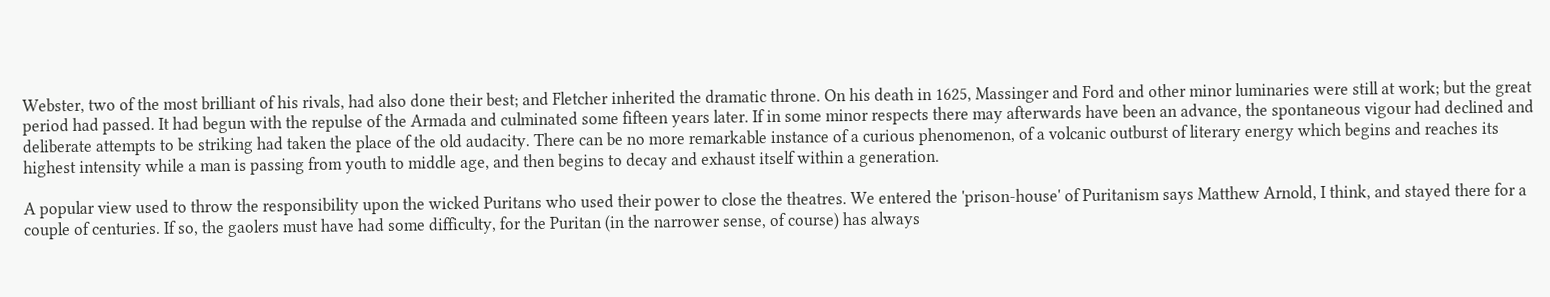Webster, two of the most brilliant of his rivals, had also done their best; and Fletcher inherited the dramatic throne. On his death in 1625, Massinger and Ford and other minor luminaries were still at work; but the great period had passed. It had begun with the repulse of the Armada and culminated some fifteen years later. If in some minor respects there may afterwards have been an advance, the spontaneous vigour had declined and deliberate attempts to be striking had taken the place of the old audacity. There can be no more remarkable instance of a curious phenomenon, of a volcanic outburst of literary energy which begins and reaches its highest intensity while a man is passing from youth to middle age, and then begins to decay and exhaust itself within a generation.

A popular view used to throw the responsibility upon the wicked Puritans who used their power to close the theatres. We entered the 'prison-house' of Puritanism says Matthew Arnold, I think, and stayed there for a couple of centuries. If so, the gaolers must have had some difficulty, for the Puritan (in the narrower sense, of course) has always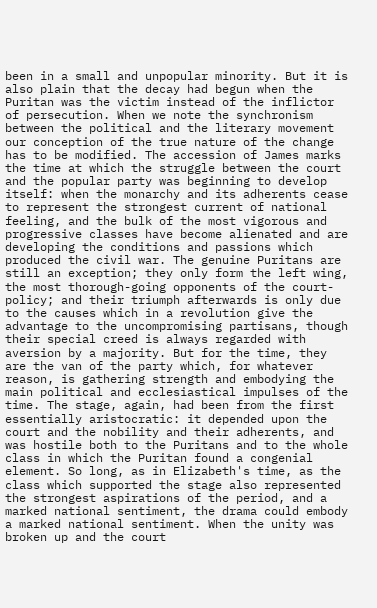been in a small and unpopular minority. But it is also plain that the decay had begun when the Puritan was the victim instead of the inflictor of persecution. When we note the synchronism between the political and the literary movement our conception of the true nature of the change has to be modified. The accession of James marks the time at which the struggle between the court and the popular party was beginning to develop itself: when the monarchy and its adherents cease to represent the strongest current of national feeling, and the bulk of the most vigorous and progressive classes have become alienated and are developing the conditions and passions which produced the civil war. The genuine Puritans are still an exception; they only form the left wing, the most thorough-going opponents of the court-policy; and their triumph afterwards is only due to the causes which in a revolution give the advantage to the uncompromising partisans, though their special creed is always regarded with aversion by a majority. But for the time, they are the van of the party which, for whatever reason, is gathering strength and embodying the main political and ecclesiastical impulses of the time. The stage, again, had been from the first essentially aristocratic: it depended upon the court and the nobility and their adherents, and was hostile both to the Puritans and to the whole class in which the Puritan found a congenial element. So long, as in Elizabeth's time, as the class which supported the stage also represented the strongest aspirations of the period, and a marked national sentiment, the drama could embody a marked national sentiment. When the unity was broken up and the court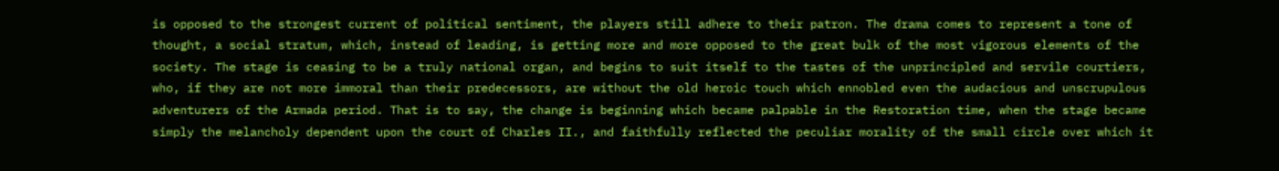is opposed to the strongest current of political sentiment, the players still adhere to their patron. The drama comes to represent a tone of thought, a social stratum, which, instead of leading, is getting more and more opposed to the great bulk of the most vigorous elements of the society. The stage is ceasing to be a truly national organ, and begins to suit itself to the tastes of the unprincipled and servile courtiers, who, if they are not more immoral than their predecessors, are without the old heroic touch which ennobled even the audacious and unscrupulous adventurers of the Armada period. That is to say, the change is beginning which became palpable in the Restoration time, when the stage became simply the melancholy dependent upon the court of Charles II., and faithfully reflected the peculiar morality of the small circle over which it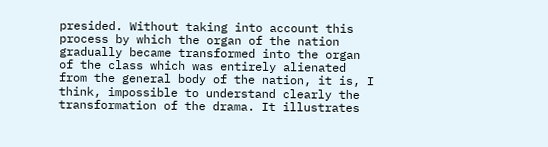presided. Without taking into account this process by which the organ of the nation gradually became transformed into the organ of the class which was entirely alienated from the general body of the nation, it is, I think, impossible to understand clearly the transformation of the drama. It illustrates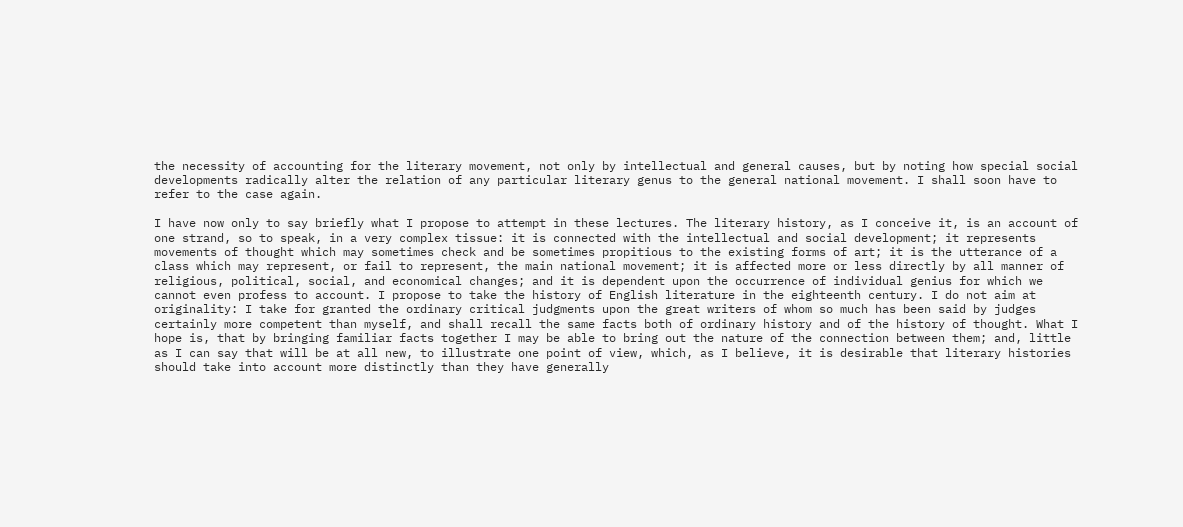the necessity of accounting for the literary movement, not only by intellectual and general causes, but by noting how special social developments radically alter the relation of any particular literary genus to the general national movement. I shall soon have to refer to the case again.

I have now only to say briefly what I propose to attempt in these lectures. The literary history, as I conceive it, is an account of one strand, so to speak, in a very complex tissue: it is connected with the intellectual and social development; it represents movements of thought which may sometimes check and be sometimes propitious to the existing forms of art; it is the utterance of a class which may represent, or fail to represent, the main national movement; it is affected more or less directly by all manner of religious, political, social, and economical changes; and it is dependent upon the occurrence of individual genius for which we cannot even profess to account. I propose to take the history of English literature in the eighteenth century. I do not aim at originality: I take for granted the ordinary critical judgments upon the great writers of whom so much has been said by judges certainly more competent than myself, and shall recall the same facts both of ordinary history and of the history of thought. What I hope is, that by bringing familiar facts together I may be able to bring out the nature of the connection between them; and, little as I can say that will be at all new, to illustrate one point of view, which, as I believe, it is desirable that literary histories should take into account more distinctly than they have generally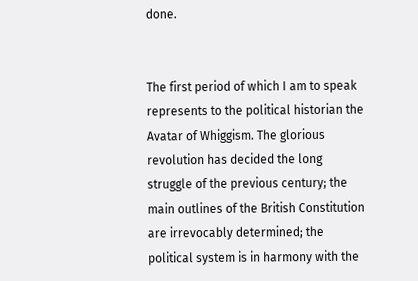done.


The first period of which I am to speak represents to the political historian the Avatar of Whiggism. The glorious revolution has decided the long struggle of the previous century; the main outlines of the British Constitution are irrevocably determined; the political system is in harmony with the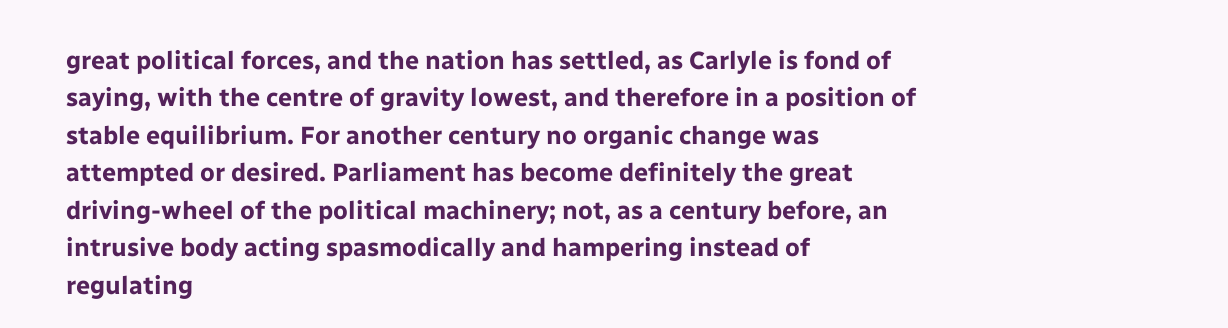great political forces, and the nation has settled, as Carlyle is fond of saying, with the centre of gravity lowest, and therefore in a position of stable equilibrium. For another century no organic change was attempted or desired. Parliament has become definitely the great driving-wheel of the political machinery; not, as a century before, an intrusive body acting spasmodically and hampering instead of regulating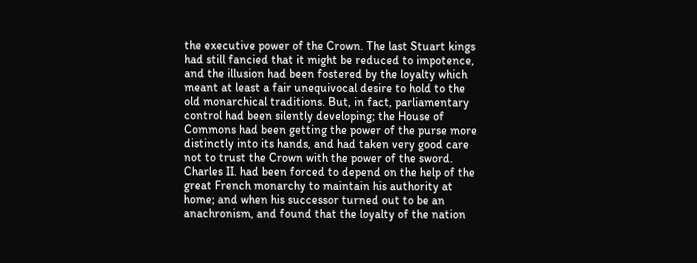the executive power of the Crown. The last Stuart kings had still fancied that it might be reduced to impotence, and the illusion had been fostered by the loyalty which meant at least a fair unequivocal desire to hold to the old monarchical traditions. But, in fact, parliamentary control had been silently developing; the House of Commons had been getting the power of the purse more distinctly into its hands, and had taken very good care not to trust the Crown with the power of the sword. Charles II. had been forced to depend on the help of the great French monarchy to maintain his authority at home; and when his successor turned out to be an anachronism, and found that the loyalty of the nation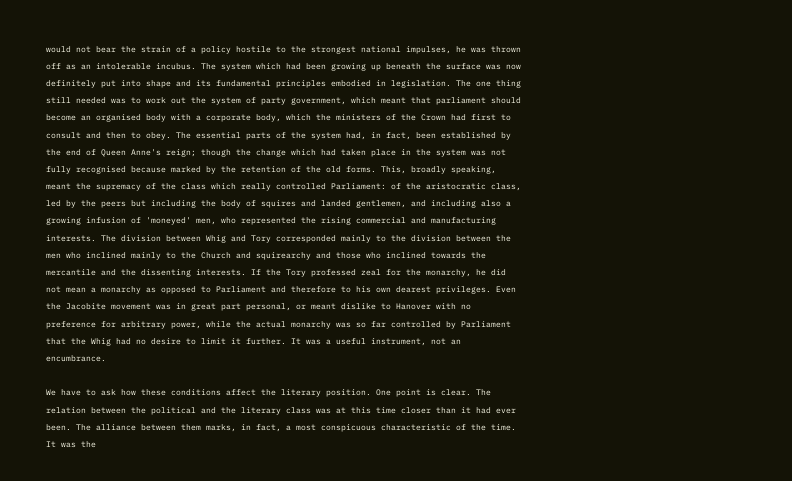would not bear the strain of a policy hostile to the strongest national impulses, he was thrown off as an intolerable incubus. The system which had been growing up beneath the surface was now definitely put into shape and its fundamental principles embodied in legislation. The one thing still needed was to work out the system of party government, which meant that parliament should become an organised body with a corporate body, which the ministers of the Crown had first to consult and then to obey. The essential parts of the system had, in fact, been established by the end of Queen Anne's reign; though the change which had taken place in the system was not fully recognised because marked by the retention of the old forms. This, broadly speaking, meant the supremacy of the class which really controlled Parliament: of the aristocratic class, led by the peers but including the body of squires and landed gentlemen, and including also a growing infusion of 'moneyed' men, who represented the rising commercial and manufacturing interests. The division between Whig and Tory corresponded mainly to the division between the men who inclined mainly to the Church and squirearchy and those who inclined towards the mercantile and the dissenting interests. If the Tory professed zeal for the monarchy, he did not mean a monarchy as opposed to Parliament and therefore to his own dearest privileges. Even the Jacobite movement was in great part personal, or meant dislike to Hanover with no preference for arbitrary power, while the actual monarchy was so far controlled by Parliament that the Whig had no desire to limit it further. It was a useful instrument, not an encumbrance.

We have to ask how these conditions affect the literary position. One point is clear. The relation between the political and the literary class was at this time closer than it had ever been. The alliance between them marks, in fact, a most conspicuous characteristic of the time. It was the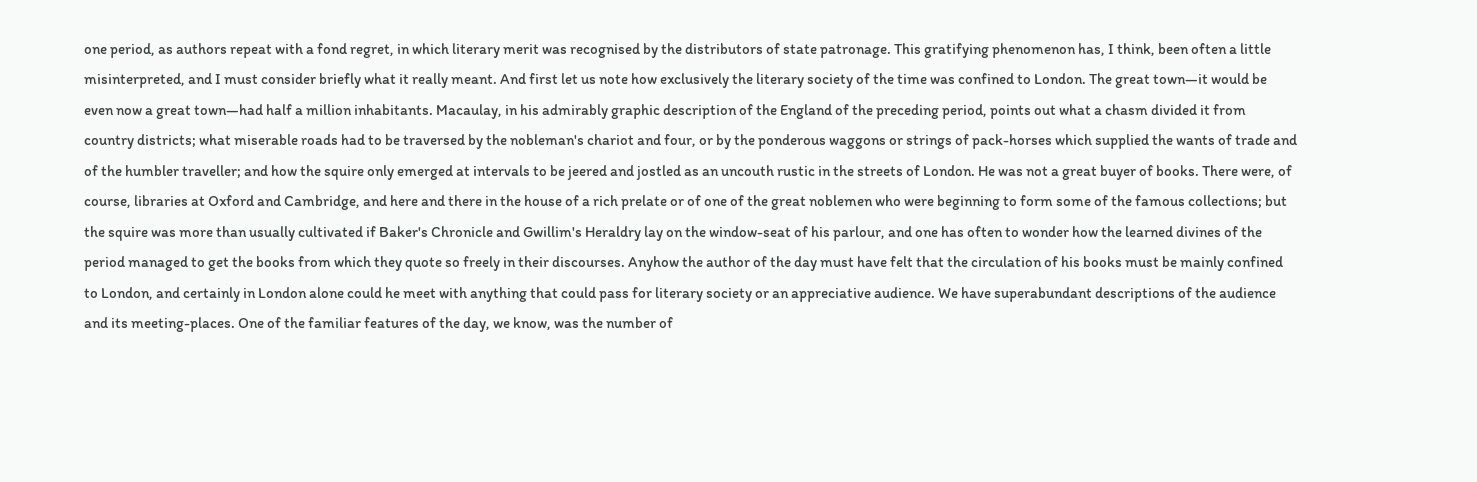one period, as authors repeat with a fond regret, in which literary merit was recognised by the distributors of state patronage. This gratifying phenomenon has, I think, been often a little misinterpreted, and I must consider briefly what it really meant. And first let us note how exclusively the literary society of the time was confined to London. The great town—it would be even now a great town—had half a million inhabitants. Macaulay, in his admirably graphic description of the England of the preceding period, points out what a chasm divided it from country districts; what miserable roads had to be traversed by the nobleman's chariot and four, or by the ponderous waggons or strings of pack-horses which supplied the wants of trade and of the humbler traveller; and how the squire only emerged at intervals to be jeered and jostled as an uncouth rustic in the streets of London. He was not a great buyer of books. There were, of course, libraries at Oxford and Cambridge, and here and there in the house of a rich prelate or of one of the great noblemen who were beginning to form some of the famous collections; but the squire was more than usually cultivated if Baker's Chronicle and Gwillim's Heraldry lay on the window-seat of his parlour, and one has often to wonder how the learned divines of the period managed to get the books from which they quote so freely in their discourses. Anyhow the author of the day must have felt that the circulation of his books must be mainly confined to London, and certainly in London alone could he meet with anything that could pass for literary society or an appreciative audience. We have superabundant descriptions of the audience and its meeting-places. One of the familiar features of the day, we know, was the number of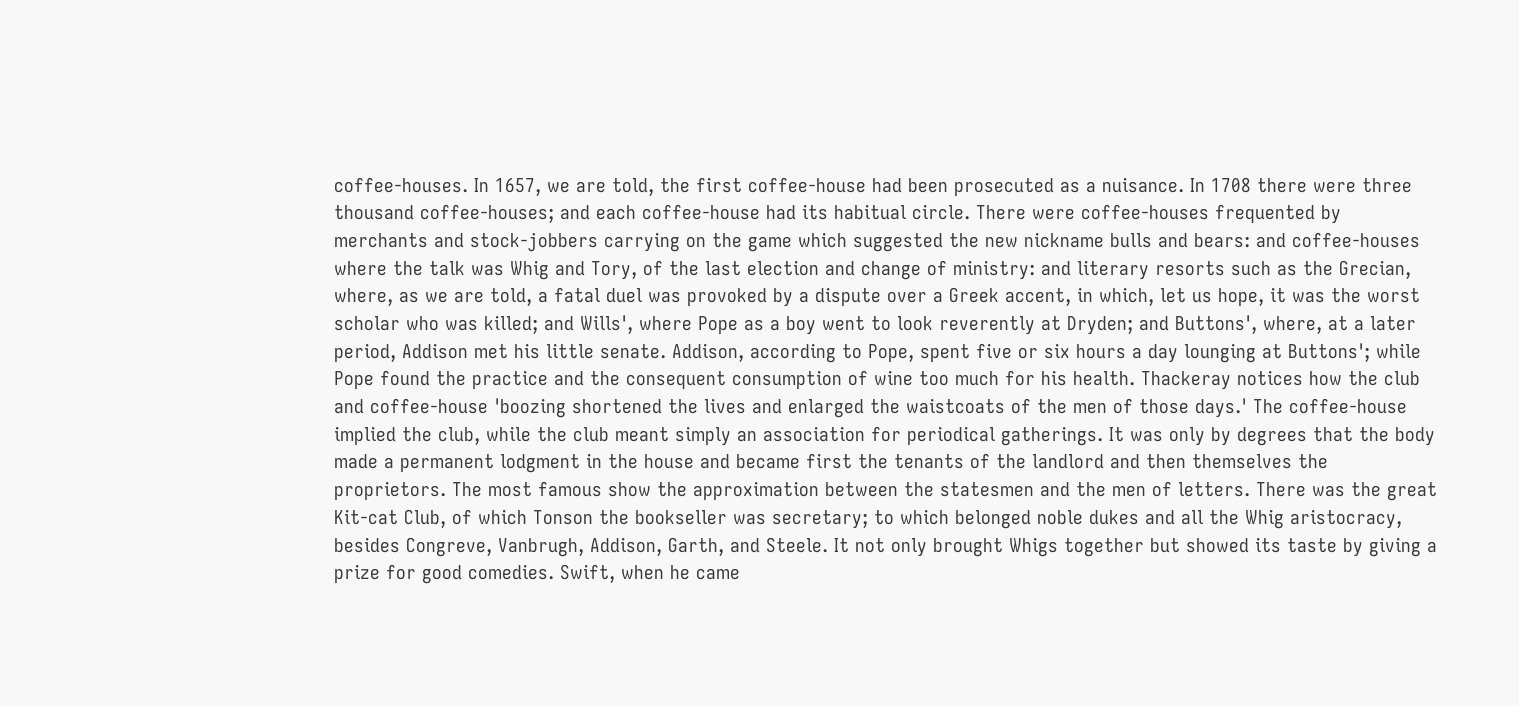coffee-houses. In 1657, we are told, the first coffee-house had been prosecuted as a nuisance. In 1708 there were three thousand coffee-houses; and each coffee-house had its habitual circle. There were coffee-houses frequented by merchants and stock-jobbers carrying on the game which suggested the new nickname bulls and bears: and coffee-houses where the talk was Whig and Tory, of the last election and change of ministry: and literary resorts such as the Grecian, where, as we are told, a fatal duel was provoked by a dispute over a Greek accent, in which, let us hope, it was the worst scholar who was killed; and Wills', where Pope as a boy went to look reverently at Dryden; and Buttons', where, at a later period, Addison met his little senate. Addison, according to Pope, spent five or six hours a day lounging at Buttons'; while Pope found the practice and the consequent consumption of wine too much for his health. Thackeray notices how the club and coffee-house 'boozing shortened the lives and enlarged the waistcoats of the men of those days.' The coffee-house implied the club, while the club meant simply an association for periodical gatherings. It was only by degrees that the body made a permanent lodgment in the house and became first the tenants of the landlord and then themselves the proprietors. The most famous show the approximation between the statesmen and the men of letters. There was the great Kit-cat Club, of which Tonson the bookseller was secretary; to which belonged noble dukes and all the Whig aristocracy, besides Congreve, Vanbrugh, Addison, Garth, and Steele. It not only brought Whigs together but showed its taste by giving a prize for good comedies. Swift, when he came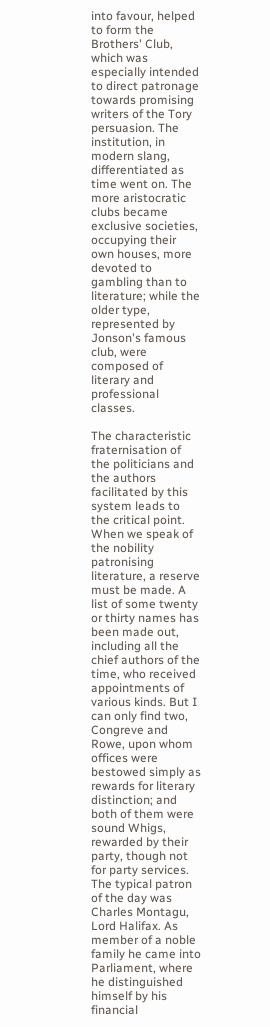into favour, helped to form the Brothers' Club, which was especially intended to direct patronage towards promising writers of the Tory persuasion. The institution, in modern slang, differentiated as time went on. The more aristocratic clubs became exclusive societies, occupying their own houses, more devoted to gambling than to literature; while the older type, represented by Jonson's famous club, were composed of literary and professional classes.

The characteristic fraternisation of the politicians and the authors facilitated by this system leads to the critical point. When we speak of the nobility patronising literature, a reserve must be made. A list of some twenty or thirty names has been made out, including all the chief authors of the time, who received appointments of various kinds. But I can only find two, Congreve and Rowe, upon whom offices were bestowed simply as rewards for literary distinction; and both of them were sound Whigs, rewarded by their party, though not for party services. The typical patron of the day was Charles Montagu, Lord Halifax. As member of a noble family he came into Parliament, where he distinguished himself by his financial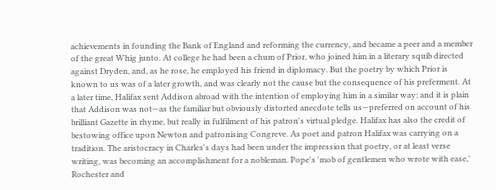achievements in founding the Bank of England and reforming the currency, and became a peer and a member of the great Whig junto. At college he had been a chum of Prior, who joined him in a literary squib directed against Dryden, and, as he rose, he employed his friend in diplomacy. But the poetry by which Prior is known to us was of a later growth, and was clearly not the cause but the consequence of his preferment. At a later time, Halifax sent Addison abroad with the intention of employing him in a similar way; and it is plain that Addison was not—as the familiar but obviously distorted anecdote tells us—preferred on account of his brilliant Gazette in rhyme, but really in fulfilment of his patron's virtual pledge. Halifax has also the credit of bestowing office upon Newton and patronising Congreve. As poet and patron Halifax was carrying on a tradition. The aristocracy in Charles's days had been under the impression that poetry, or at least verse writing, was becoming an accomplishment for a nobleman. Pope's 'mob of gentlemen who wrote with ease,' Rochester and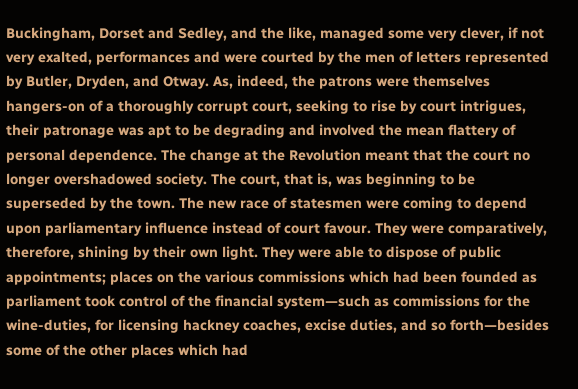Buckingham, Dorset and Sedley, and the like, managed some very clever, if not very exalted, performances and were courted by the men of letters represented by Butler, Dryden, and Otway. As, indeed, the patrons were themselves hangers-on of a thoroughly corrupt court, seeking to rise by court intrigues, their patronage was apt to be degrading and involved the mean flattery of personal dependence. The change at the Revolution meant that the court no longer overshadowed society. The court, that is, was beginning to be superseded by the town. The new race of statesmen were coming to depend upon parliamentary influence instead of court favour. They were comparatively, therefore, shining by their own light. They were able to dispose of public appointments; places on the various commissions which had been founded as parliament took control of the financial system—such as commissions for the wine-duties, for licensing hackney coaches, excise duties, and so forth—besides some of the other places which had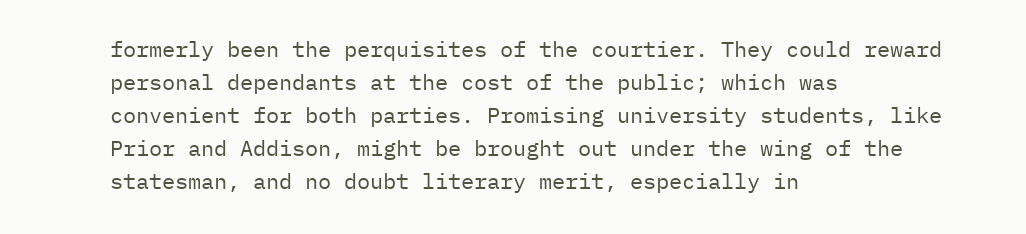formerly been the perquisites of the courtier. They could reward personal dependants at the cost of the public; which was convenient for both parties. Promising university students, like Prior and Addison, might be brought out under the wing of the statesman, and no doubt literary merit, especially in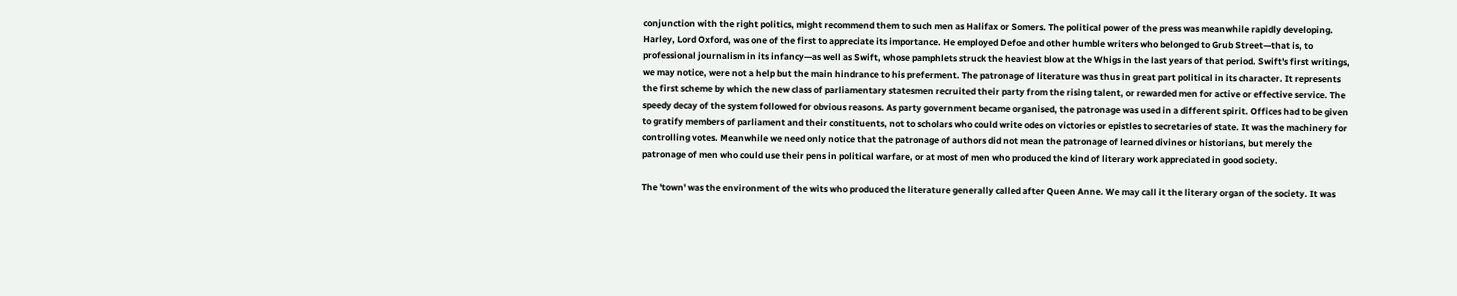conjunction with the right politics, might recommend them to such men as Halifax or Somers. The political power of the press was meanwhile rapidly developing. Harley, Lord Oxford, was one of the first to appreciate its importance. He employed Defoe and other humble writers who belonged to Grub Street—that is, to professional journalism in its infancy—as well as Swift, whose pamphlets struck the heaviest blow at the Whigs in the last years of that period. Swift's first writings, we may notice, were not a help but the main hindrance to his preferment. The patronage of literature was thus in great part political in its character. It represents the first scheme by which the new class of parliamentary statesmen recruited their party from the rising talent, or rewarded men for active or effective service. The speedy decay of the system followed for obvious reasons. As party government became organised, the patronage was used in a different spirit. Offices had to be given to gratify members of parliament and their constituents, not to scholars who could write odes on victories or epistles to secretaries of state. It was the machinery for controlling votes. Meanwhile we need only notice that the patronage of authors did not mean the patronage of learned divines or historians, but merely the patronage of men who could use their pens in political warfare, or at most of men who produced the kind of literary work appreciated in good society.

The 'town' was the environment of the wits who produced the literature generally called after Queen Anne. We may call it the literary organ of the society. It was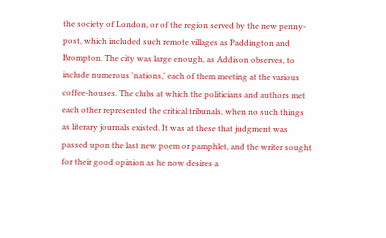the society of London, or of the region served by the new penny-post, which included such remote villages as Paddington and Brompton. The city was large enough, as Addison observes, to include numerous 'nations,' each of them meeting at the various coffee-houses. The clubs at which the politicians and authors met each other represented the critical tribunals, when no such things as literary journals existed. It was at these that judgment was passed upon the last new poem or pamphlet, and the writer sought for their good opinion as he now desires a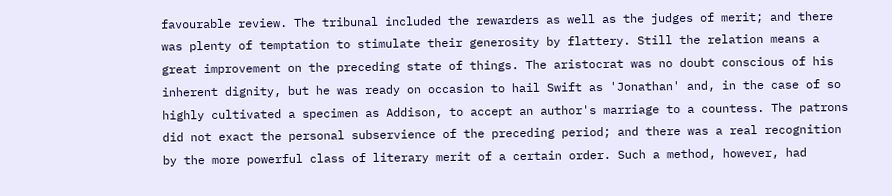favourable review. The tribunal included the rewarders as well as the judges of merit; and there was plenty of temptation to stimulate their generosity by flattery. Still the relation means a great improvement on the preceding state of things. The aristocrat was no doubt conscious of his inherent dignity, but he was ready on occasion to hail Swift as 'Jonathan' and, in the case of so highly cultivated a specimen as Addison, to accept an author's marriage to a countess. The patrons did not exact the personal subservience of the preceding period; and there was a real recognition by the more powerful class of literary merit of a certain order. Such a method, however, had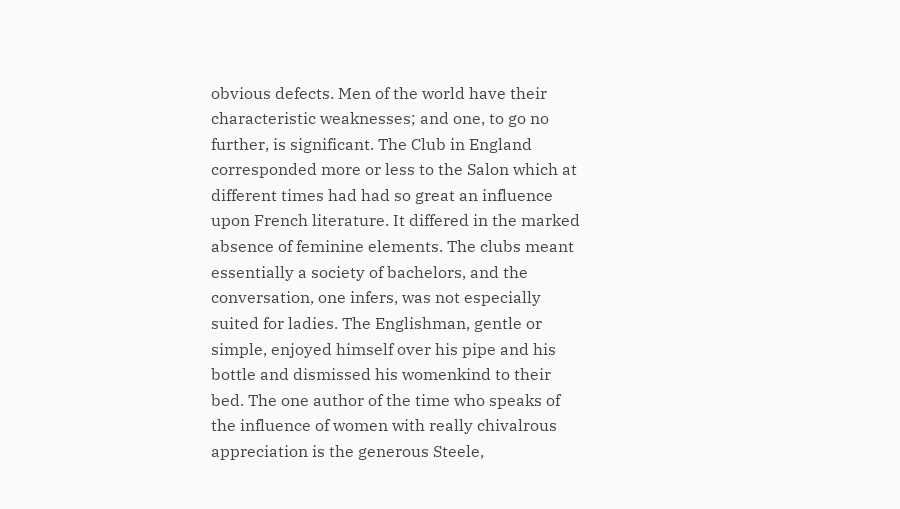obvious defects. Men of the world have their characteristic weaknesses; and one, to go no further, is significant. The Club in England corresponded more or less to the Salon which at different times had had so great an influence upon French literature. It differed in the marked absence of feminine elements. The clubs meant essentially a society of bachelors, and the conversation, one infers, was not especially suited for ladies. The Englishman, gentle or simple, enjoyed himself over his pipe and his bottle and dismissed his womenkind to their bed. The one author of the time who speaks of the influence of women with really chivalrous appreciation is the generous Steele,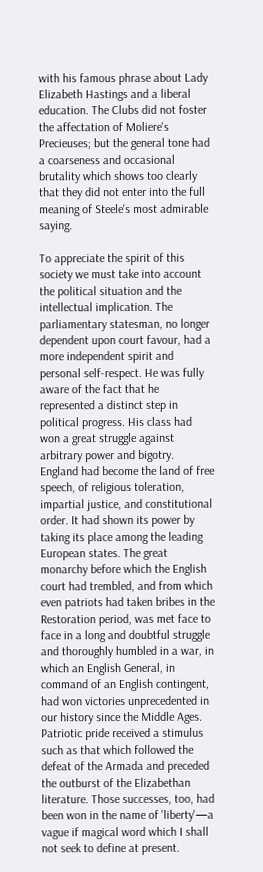with his famous phrase about Lady Elizabeth Hastings and a liberal education. The Clubs did not foster the affectation of Moliere's Precieuses; but the general tone had a coarseness and occasional brutality which shows too clearly that they did not enter into the full meaning of Steele's most admirable saying.

To appreciate the spirit of this society we must take into account the political situation and the intellectual implication. The parliamentary statesman, no longer dependent upon court favour, had a more independent spirit and personal self-respect. He was fully aware of the fact that he represented a distinct step in political progress. His class had won a great struggle against arbitrary power and bigotry. England had become the land of free speech, of religious toleration, impartial justice, and constitutional order. It had shown its power by taking its place among the leading European states. The great monarchy before which the English court had trembled, and from which even patriots had taken bribes in the Restoration period, was met face to face in a long and doubtful struggle and thoroughly humbled in a war, in which an English General, in command of an English contingent, had won victories unprecedented in our history since the Middle Ages. Patriotic pride received a stimulus such as that which followed the defeat of the Armada and preceded the outburst of the Elizabethan literature. Those successes, too, had been won in the name of 'liberty'—a vague if magical word which I shall not seek to define at present.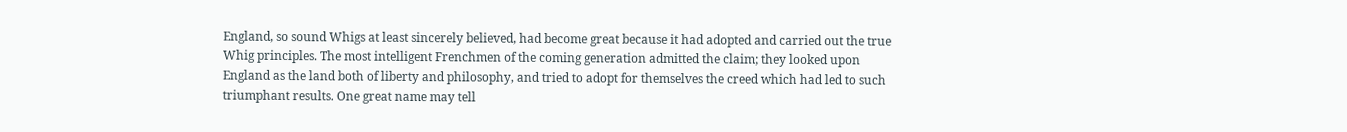England, so sound Whigs at least sincerely believed, had become great because it had adopted and carried out the true Whig principles. The most intelligent Frenchmen of the coming generation admitted the claim; they looked upon England as the land both of liberty and philosophy, and tried to adopt for themselves the creed which had led to such triumphant results. One great name may tell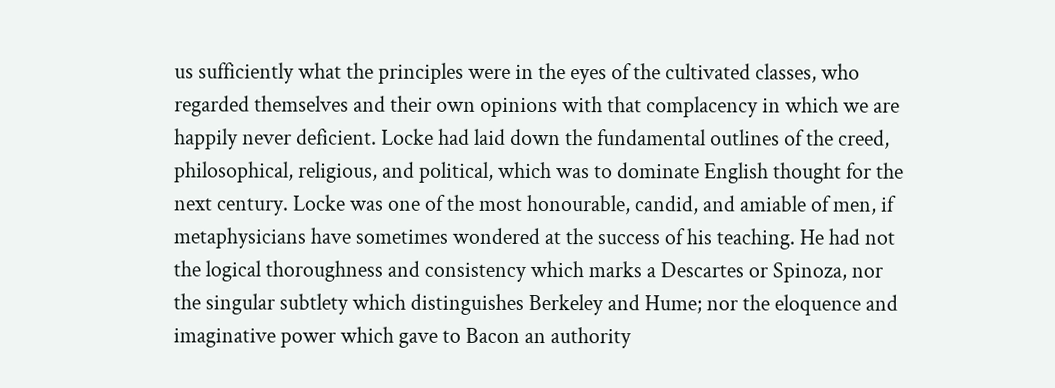us sufficiently what the principles were in the eyes of the cultivated classes, who regarded themselves and their own opinions with that complacency in which we are happily never deficient. Locke had laid down the fundamental outlines of the creed, philosophical, religious, and political, which was to dominate English thought for the next century. Locke was one of the most honourable, candid, and amiable of men, if metaphysicians have sometimes wondered at the success of his teaching. He had not the logical thoroughness and consistency which marks a Descartes or Spinoza, nor the singular subtlety which distinguishes Berkeley and Hume; nor the eloquence and imaginative power which gave to Bacon an authority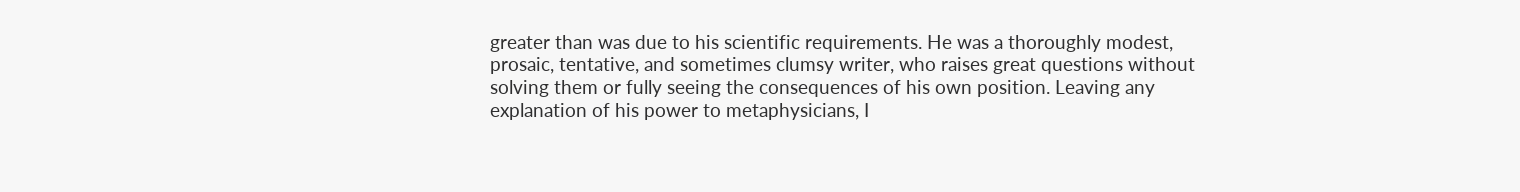greater than was due to his scientific requirements. He was a thoroughly modest, prosaic, tentative, and sometimes clumsy writer, who raises great questions without solving them or fully seeing the consequences of his own position. Leaving any explanation of his power to metaphysicians, I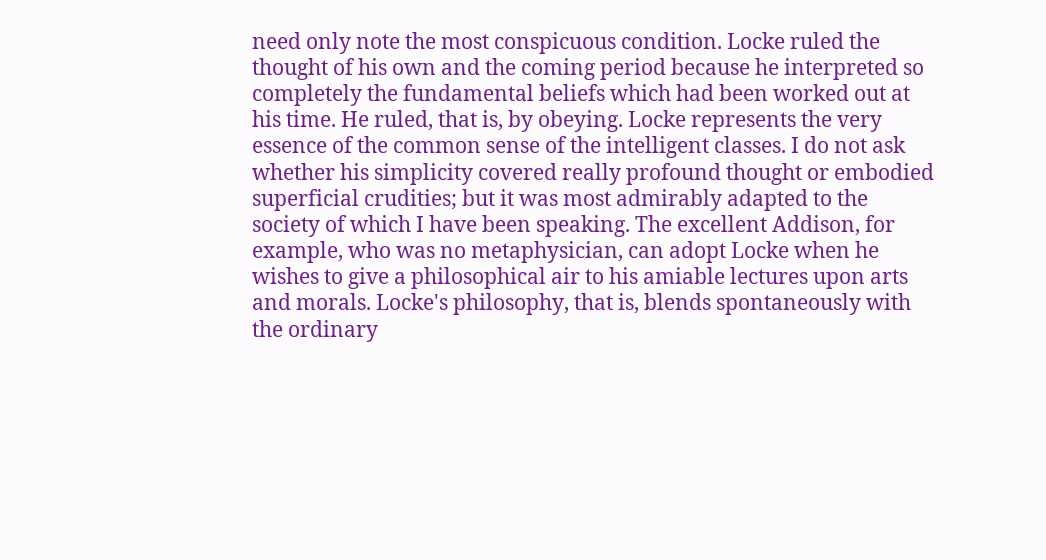need only note the most conspicuous condition. Locke ruled the thought of his own and the coming period because he interpreted so completely the fundamental beliefs which had been worked out at his time. He ruled, that is, by obeying. Locke represents the very essence of the common sense of the intelligent classes. I do not ask whether his simplicity covered really profound thought or embodied superficial crudities; but it was most admirably adapted to the society of which I have been speaking. The excellent Addison, for example, who was no metaphysician, can adopt Locke when he wishes to give a philosophical air to his amiable lectures upon arts and morals. Locke's philosophy, that is, blends spontaneously with the ordinary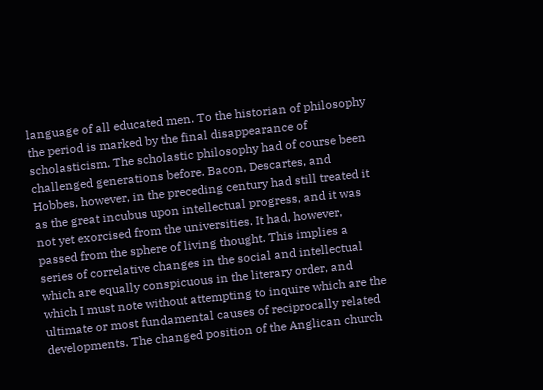language of all educated men. To the historian of philosophy the period is marked by the final disappearance of scholasticism. The scholastic philosophy had of course been challenged generations before. Bacon, Descartes, and Hobbes, however, in the preceding century had still treated it as the great incubus upon intellectual progress, and it was not yet exorcised from the universities. It had, however, passed from the sphere of living thought. This implies a series of correlative changes in the social and intellectual which are equally conspicuous in the literary order, and which I must note without attempting to inquire which are the ultimate or most fundamental causes of reciprocally related developments. The changed position of the Anglican church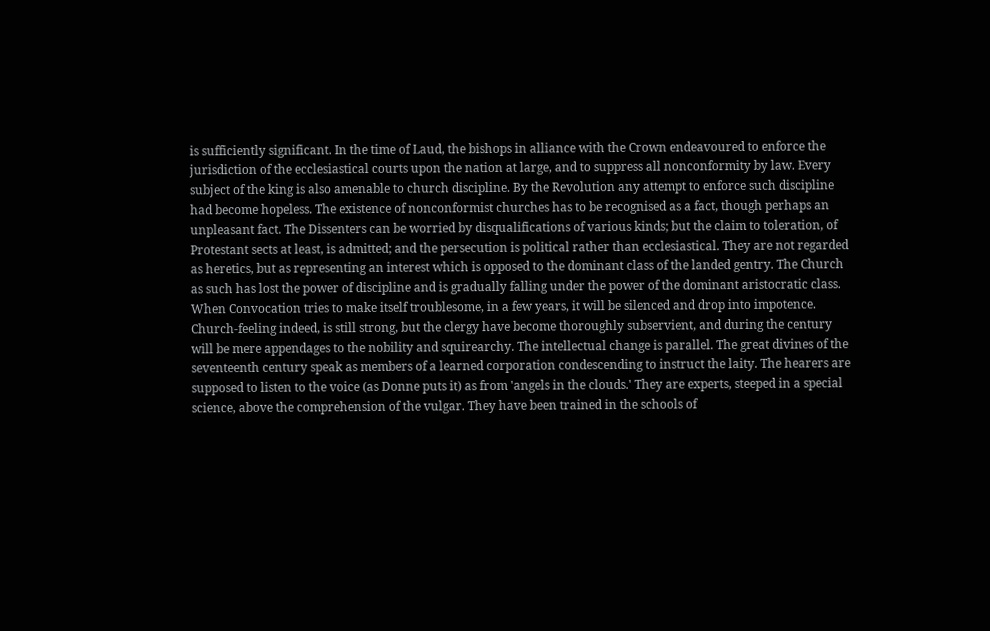is sufficiently significant. In the time of Laud, the bishops in alliance with the Crown endeavoured to enforce the jurisdiction of the ecclesiastical courts upon the nation at large, and to suppress all nonconformity by law. Every subject of the king is also amenable to church discipline. By the Revolution any attempt to enforce such discipline had become hopeless. The existence of nonconformist churches has to be recognised as a fact, though perhaps an unpleasant fact. The Dissenters can be worried by disqualifications of various kinds; but the claim to toleration, of Protestant sects at least, is admitted; and the persecution is political rather than ecclesiastical. They are not regarded as heretics, but as representing an interest which is opposed to the dominant class of the landed gentry. The Church as such has lost the power of discipline and is gradually falling under the power of the dominant aristocratic class. When Convocation tries to make itself troublesome, in a few years, it will be silenced and drop into impotence. Church-feeling indeed, is still strong, but the clergy have become thoroughly subservient, and during the century will be mere appendages to the nobility and squirearchy. The intellectual change is parallel. The great divines of the seventeenth century speak as members of a learned corporation condescending to instruct the laity. The hearers are supposed to listen to the voice (as Donne puts it) as from 'angels in the clouds.' They are experts, steeped in a special science, above the comprehension of the vulgar. They have been trained in the schools of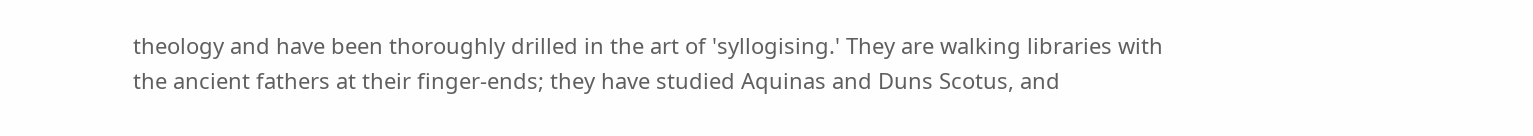theology and have been thoroughly drilled in the art of 'syllogising.' They are walking libraries with the ancient fathers at their finger-ends; they have studied Aquinas and Duns Scotus, and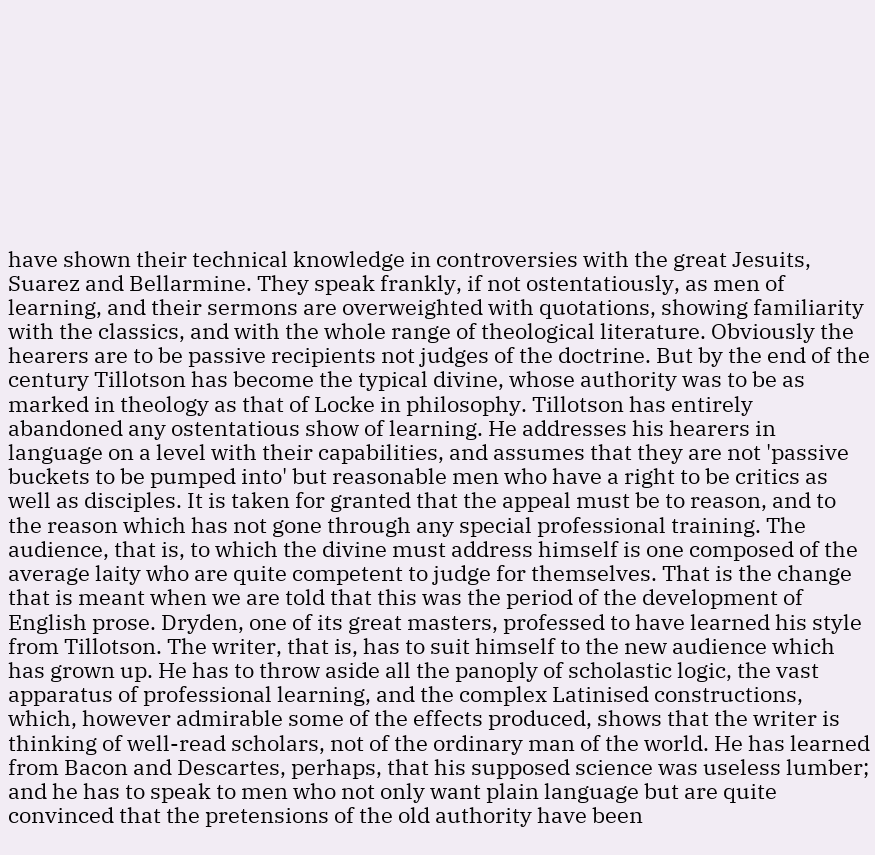have shown their technical knowledge in controversies with the great Jesuits, Suarez and Bellarmine. They speak frankly, if not ostentatiously, as men of learning, and their sermons are overweighted with quotations, showing familiarity with the classics, and with the whole range of theological literature. Obviously the hearers are to be passive recipients not judges of the doctrine. But by the end of the century Tillotson has become the typical divine, whose authority was to be as marked in theology as that of Locke in philosophy. Tillotson has entirely abandoned any ostentatious show of learning. He addresses his hearers in language on a level with their capabilities, and assumes that they are not 'passive buckets to be pumped into' but reasonable men who have a right to be critics as well as disciples. It is taken for granted that the appeal must be to reason, and to the reason which has not gone through any special professional training. The audience, that is, to which the divine must address himself is one composed of the average laity who are quite competent to judge for themselves. That is the change that is meant when we are told that this was the period of the development of English prose. Dryden, one of its great masters, professed to have learned his style from Tillotson. The writer, that is, has to suit himself to the new audience which has grown up. He has to throw aside all the panoply of scholastic logic, the vast apparatus of professional learning, and the complex Latinised constructions, which, however admirable some of the effects produced, shows that the writer is thinking of well-read scholars, not of the ordinary man of the world. He has learned from Bacon and Descartes, perhaps, that his supposed science was useless lumber; and he has to speak to men who not only want plain language but are quite convinced that the pretensions of the old authority have been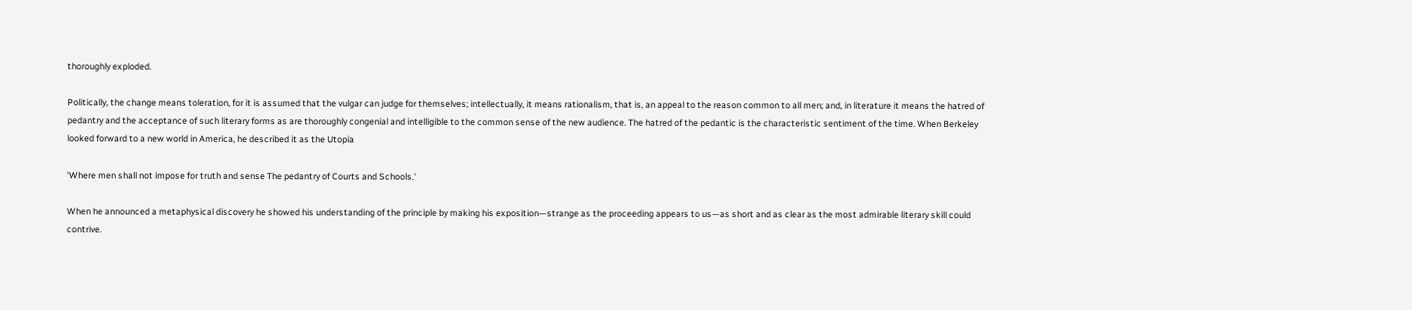thoroughly exploded.

Politically, the change means toleration, for it is assumed that the vulgar can judge for themselves; intellectually, it means rationalism, that is, an appeal to the reason common to all men; and, in literature it means the hatred of pedantry and the acceptance of such literary forms as are thoroughly congenial and intelligible to the common sense of the new audience. The hatred of the pedantic is the characteristic sentiment of the time. When Berkeley looked forward to a new world in America, he described it as the Utopia

'Where men shall not impose for truth and sense The pedantry of Courts and Schools.'

When he announced a metaphysical discovery he showed his understanding of the principle by making his exposition—strange as the proceeding appears to us—as short and as clear as the most admirable literary skill could contrive.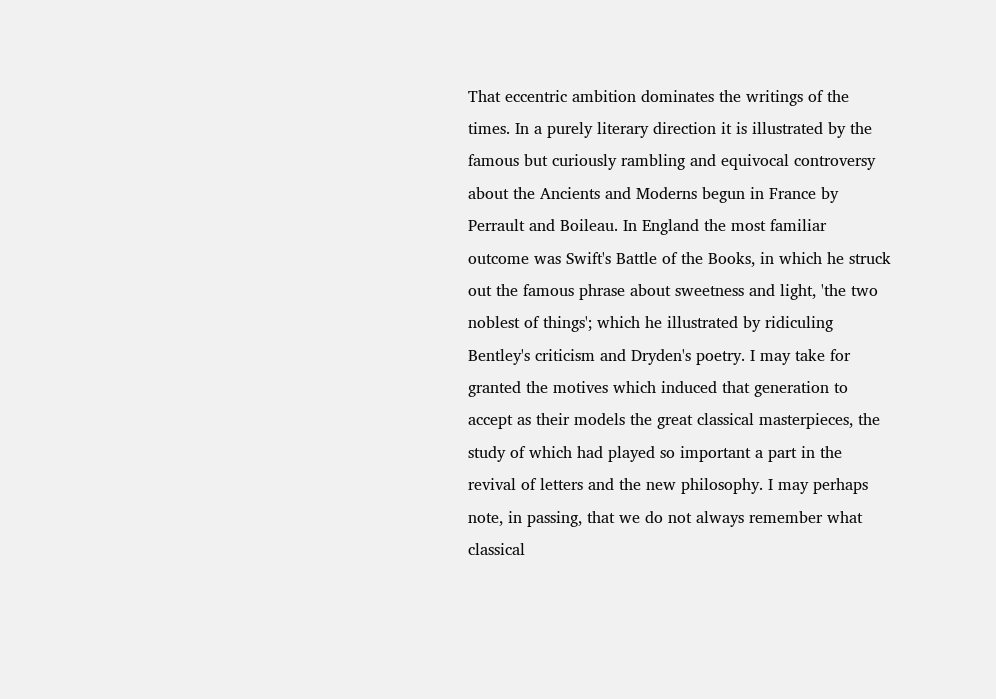That eccentric ambition dominates the writings of the times. In a purely literary direction it is illustrated by the famous but curiously rambling and equivocal controversy about the Ancients and Moderns begun in France by Perrault and Boileau. In England the most familiar outcome was Swift's Battle of the Books, in which he struck out the famous phrase about sweetness and light, 'the two noblest of things'; which he illustrated by ridiculing Bentley's criticism and Dryden's poetry. I may take for granted the motives which induced that generation to accept as their models the great classical masterpieces, the study of which had played so important a part in the revival of letters and the new philosophy. I may perhaps note, in passing, that we do not always remember what classical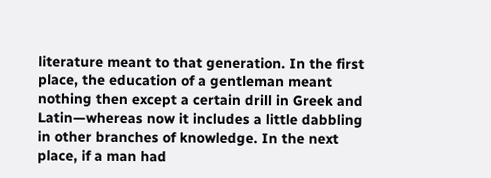literature meant to that generation. In the first place, the education of a gentleman meant nothing then except a certain drill in Greek and Latin—whereas now it includes a little dabbling in other branches of knowledge. In the next place, if a man had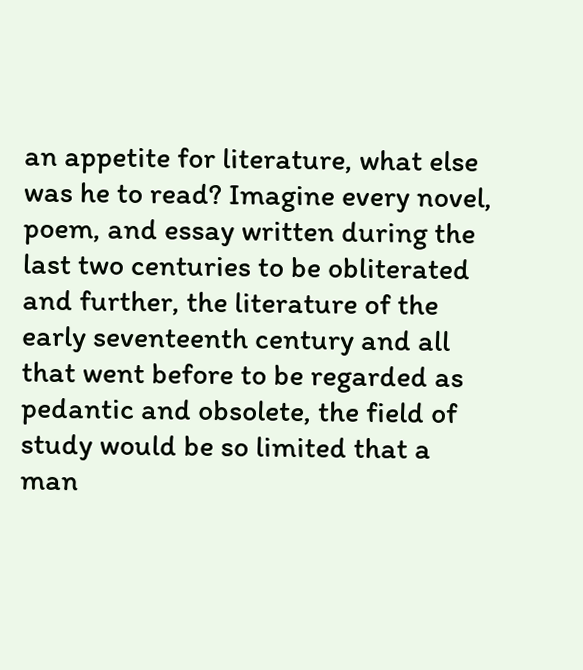an appetite for literature, what else was he to read? Imagine every novel, poem, and essay written during the last two centuries to be obliterated and further, the literature of the early seventeenth century and all that went before to be regarded as pedantic and obsolete, the field of study would be so limited that a man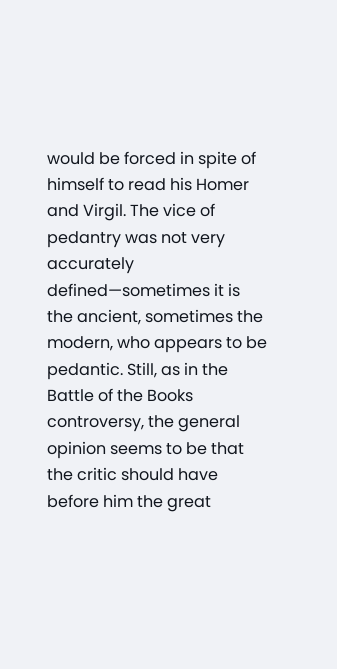would be forced in spite of himself to read his Homer and Virgil. The vice of pedantry was not very accurately defined—sometimes it is the ancient, sometimes the modern, who appears to be pedantic. Still, as in the Battle of the Books controversy, the general opinion seems to be that the critic should have before him the great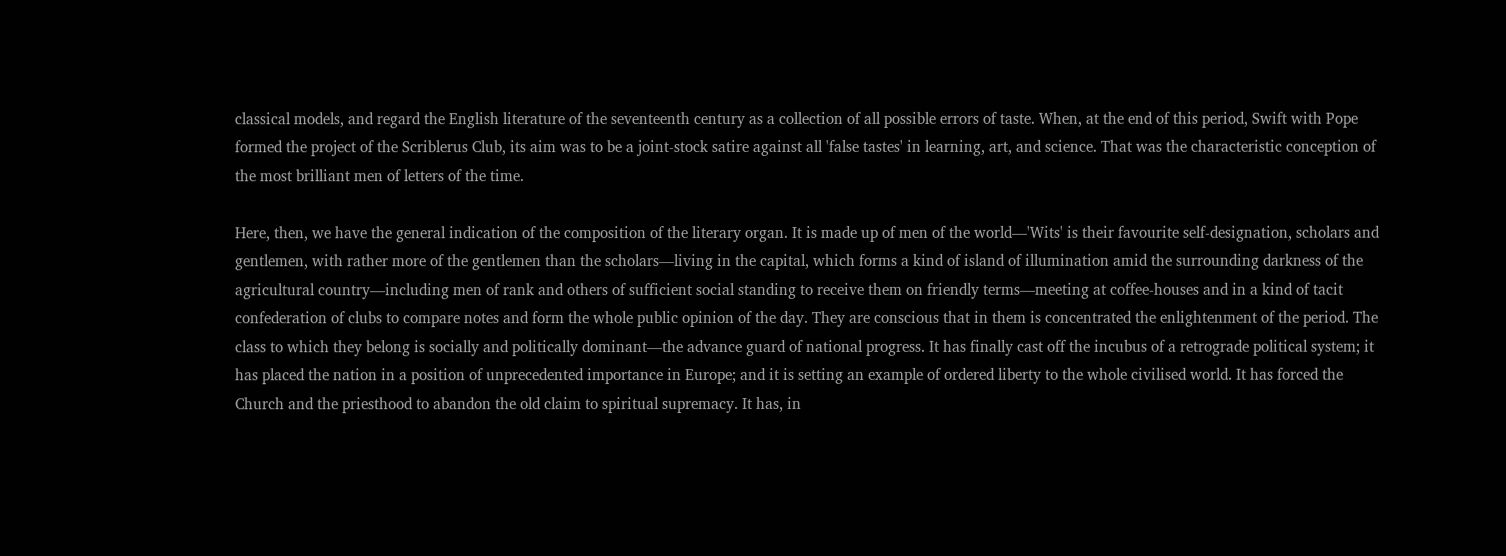classical models, and regard the English literature of the seventeenth century as a collection of all possible errors of taste. When, at the end of this period, Swift with Pope formed the project of the Scriblerus Club, its aim was to be a joint-stock satire against all 'false tastes' in learning, art, and science. That was the characteristic conception of the most brilliant men of letters of the time.

Here, then, we have the general indication of the composition of the literary organ. It is made up of men of the world—'Wits' is their favourite self-designation, scholars and gentlemen, with rather more of the gentlemen than the scholars—living in the capital, which forms a kind of island of illumination amid the surrounding darkness of the agricultural country—including men of rank and others of sufficient social standing to receive them on friendly terms—meeting at coffee-houses and in a kind of tacit confederation of clubs to compare notes and form the whole public opinion of the day. They are conscious that in them is concentrated the enlightenment of the period. The class to which they belong is socially and politically dominant—the advance guard of national progress. It has finally cast off the incubus of a retrograde political system; it has placed the nation in a position of unprecedented importance in Europe; and it is setting an example of ordered liberty to the whole civilised world. It has forced the Church and the priesthood to abandon the old claim to spiritual supremacy. It has, in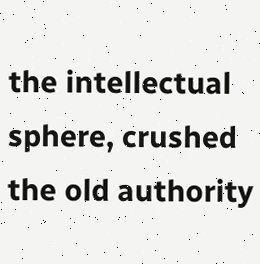the intellectual sphere, crushed the old authority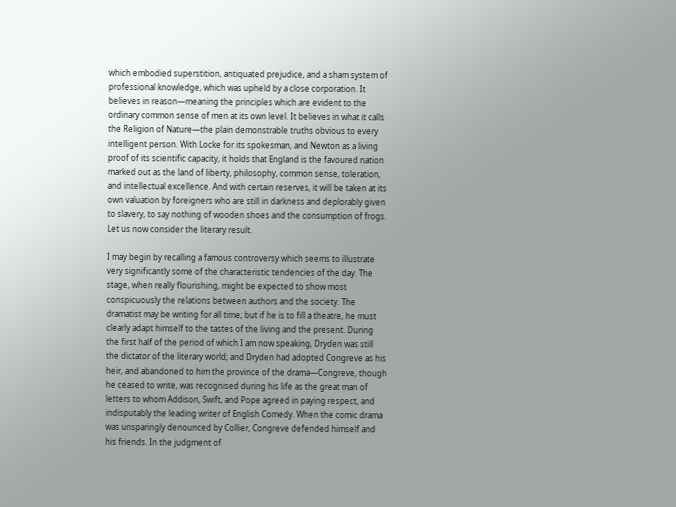which embodied superstition, antiquated prejudice, and a sham system of professional knowledge, which was upheld by a close corporation. It believes in reason—meaning the principles which are evident to the ordinary common sense of men at its own level. It believes in what it calls the Religion of Nature—the plain demonstrable truths obvious to every intelligent person. With Locke for its spokesman, and Newton as a living proof of its scientific capacity, it holds that England is the favoured nation marked out as the land of liberty, philosophy, common sense, toleration, and intellectual excellence. And with certain reserves, it will be taken at its own valuation by foreigners who are still in darkness and deplorably given to slavery, to say nothing of wooden shoes and the consumption of frogs. Let us now consider the literary result.

I may begin by recalling a famous controversy which seems to illustrate very significantly some of the characteristic tendencies of the day. The stage, when really flourishing, might be expected to show most conspicuously the relations between authors and the society. The dramatist may be writing for all time; but if he is to fill a theatre, he must clearly adapt himself to the tastes of the living and the present. During the first half of the period of which I am now speaking, Dryden was still the dictator of the literary world; and Dryden had adopted Congreve as his heir, and abandoned to him the province of the drama—Congreve, though he ceased to write, was recognised during his life as the great man of letters to whom Addison, Swift, and Pope agreed in paying respect, and indisputably the leading writer of English Comedy. When the comic drama was unsparingly denounced by Collier, Congreve defended himself and his friends. In the judgment of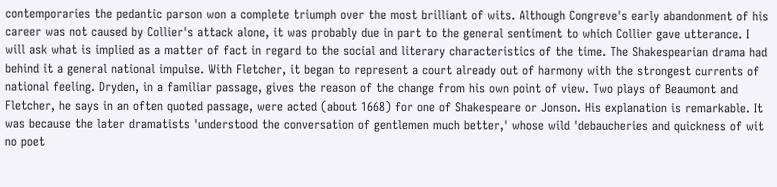contemporaries the pedantic parson won a complete triumph over the most brilliant of wits. Although Congreve's early abandonment of his career was not caused by Collier's attack alone, it was probably due in part to the general sentiment to which Collier gave utterance. I will ask what is implied as a matter of fact in regard to the social and literary characteristics of the time. The Shakespearian drama had behind it a general national impulse. With Fletcher, it began to represent a court already out of harmony with the strongest currents of national feeling. Dryden, in a familiar passage, gives the reason of the change from his own point of view. Two plays of Beaumont and Fletcher, he says in an often quoted passage, were acted (about 1668) for one of Shakespeare or Jonson. His explanation is remarkable. It was because the later dramatists 'understood the conversation of gentlemen much better,' whose wild 'debaucheries and quickness of wit no poet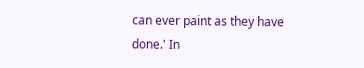can ever paint as they have done.' In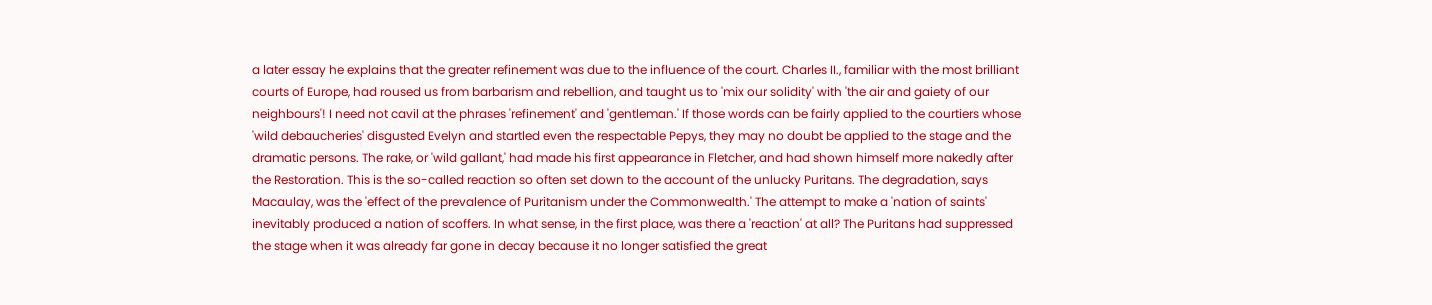a later essay he explains that the greater refinement was due to the influence of the court. Charles II., familiar with the most brilliant courts of Europe, had roused us from barbarism and rebellion, and taught us to 'mix our solidity' with 'the air and gaiety of our neighbours'! I need not cavil at the phrases 'refinement' and 'gentleman.' If those words can be fairly applied to the courtiers whose 'wild debaucheries' disgusted Evelyn and startled even the respectable Pepys, they may no doubt be applied to the stage and the dramatic persons. The rake, or 'wild gallant,' had made his first appearance in Fletcher, and had shown himself more nakedly after the Restoration. This is the so-called reaction so often set down to the account of the unlucky Puritans. The degradation, says Macaulay, was the 'effect of the prevalence of Puritanism under the Commonwealth.' The attempt to make a 'nation of saints' inevitably produced a nation of scoffers. In what sense, in the first place, was there a 'reaction' at all? The Puritans had suppressed the stage when it was already far gone in decay because it no longer satisfied the great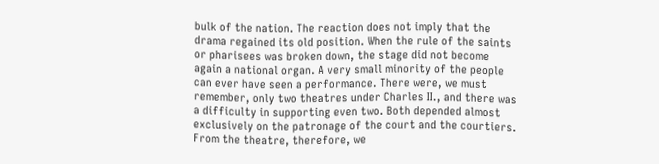bulk of the nation. The reaction does not imply that the drama regained its old position. When the rule of the saints or pharisees was broken down, the stage did not become again a national organ. A very small minority of the people can ever have seen a performance. There were, we must remember, only two theatres under Charles II., and there was a difficulty in supporting even two. Both depended almost exclusively on the patronage of the court and the courtiers. From the theatre, therefore, we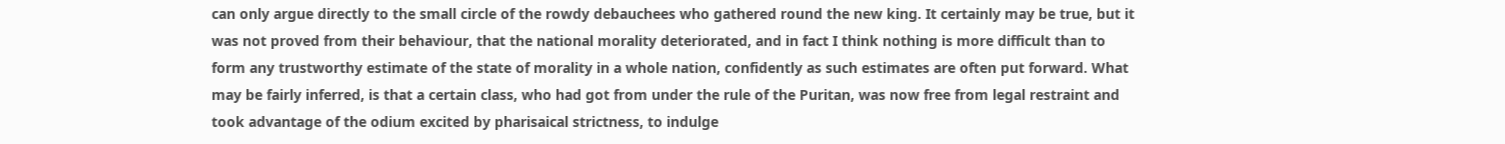can only argue directly to the small circle of the rowdy debauchees who gathered round the new king. It certainly may be true, but it was not proved from their behaviour, that the national morality deteriorated, and in fact I think nothing is more difficult than to form any trustworthy estimate of the state of morality in a whole nation, confidently as such estimates are often put forward. What may be fairly inferred, is that a certain class, who had got from under the rule of the Puritan, was now free from legal restraint and took advantage of the odium excited by pharisaical strictness, to indulge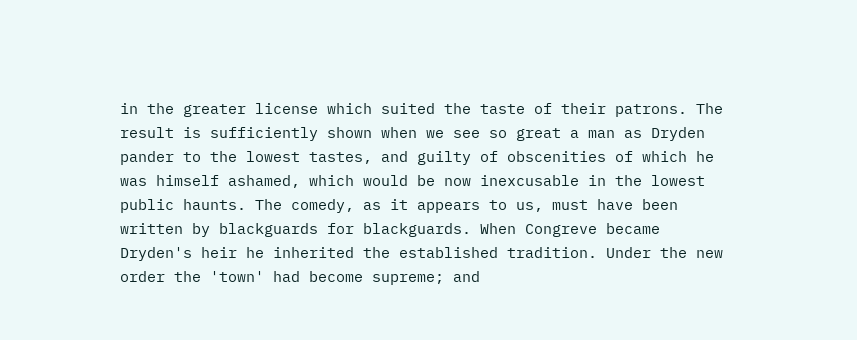in the greater license which suited the taste of their patrons. The result is sufficiently shown when we see so great a man as Dryden pander to the lowest tastes, and guilty of obscenities of which he was himself ashamed, which would be now inexcusable in the lowest public haunts. The comedy, as it appears to us, must have been written by blackguards for blackguards. When Congreve became Dryden's heir he inherited the established tradition. Under the new order the 'town' had become supreme; and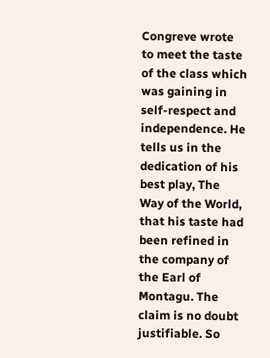Congreve wrote to meet the taste of the class which was gaining in self-respect and independence. He tells us in the dedication of his best play, The Way of the World, that his taste had been refined in the company of the Earl of Montagu. The claim is no doubt justifiable. So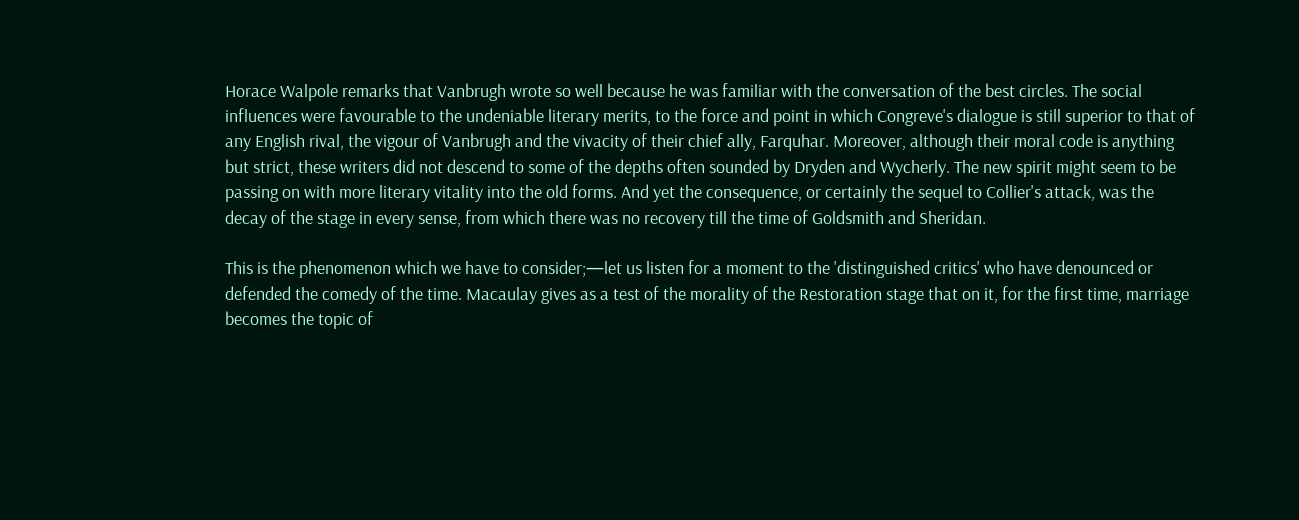Horace Walpole remarks that Vanbrugh wrote so well because he was familiar with the conversation of the best circles. The social influences were favourable to the undeniable literary merits, to the force and point in which Congreve's dialogue is still superior to that of any English rival, the vigour of Vanbrugh and the vivacity of their chief ally, Farquhar. Moreover, although their moral code is anything but strict, these writers did not descend to some of the depths often sounded by Dryden and Wycherly. The new spirit might seem to be passing on with more literary vitality into the old forms. And yet the consequence, or certainly the sequel to Collier's attack, was the decay of the stage in every sense, from which there was no recovery till the time of Goldsmith and Sheridan.

This is the phenomenon which we have to consider;—let us listen for a moment to the 'distinguished critics' who have denounced or defended the comedy of the time. Macaulay gives as a test of the morality of the Restoration stage that on it, for the first time, marriage becomes the topic of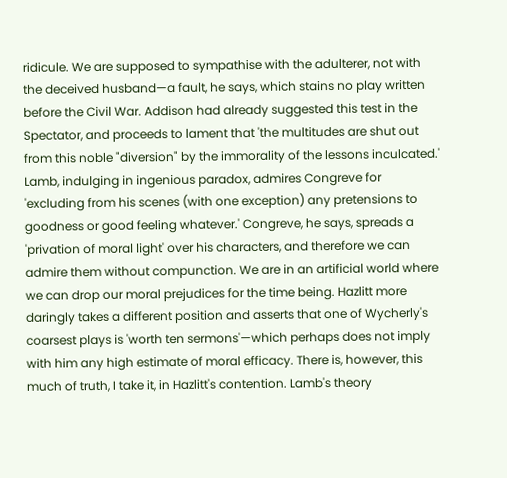ridicule. We are supposed to sympathise with the adulterer, not with the deceived husband—a fault, he says, which stains no play written before the Civil War. Addison had already suggested this test in the Spectator, and proceeds to lament that 'the multitudes are shut out from this noble "diversion" by the immorality of the lessons inculcated.' Lamb, indulging in ingenious paradox, admires Congreve for 'excluding from his scenes (with one exception) any pretensions to goodness or good feeling whatever.' Congreve, he says, spreads a 'privation of moral light' over his characters, and therefore we can admire them without compunction. We are in an artificial world where we can drop our moral prejudices for the time being. Hazlitt more daringly takes a different position and asserts that one of Wycherly's coarsest plays is 'worth ten sermons'—which perhaps does not imply with him any high estimate of moral efficacy. There is, however, this much of truth, I take it, in Hazlitt's contention. Lamb's theory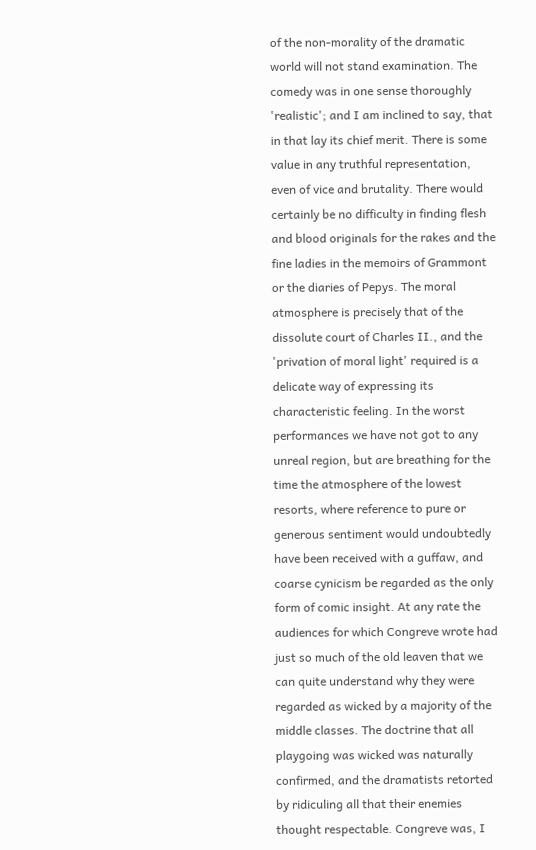of the non-morality of the dramatic world will not stand examination. The comedy was in one sense thoroughly 'realistic'; and I am inclined to say, that in that lay its chief merit. There is some value in any truthful representation, even of vice and brutality. There would certainly be no difficulty in finding flesh and blood originals for the rakes and the fine ladies in the memoirs of Grammont or the diaries of Pepys. The moral atmosphere is precisely that of the dissolute court of Charles II., and the 'privation of moral light' required is a delicate way of expressing its characteristic feeling. In the worst performances we have not got to any unreal region, but are breathing for the time the atmosphere of the lowest resorts, where reference to pure or generous sentiment would undoubtedly have been received with a guffaw, and coarse cynicism be regarded as the only form of comic insight. At any rate the audiences for which Congreve wrote had just so much of the old leaven that we can quite understand why they were regarded as wicked by a majority of the middle classes. The doctrine that all playgoing was wicked was naturally confirmed, and the dramatists retorted by ridiculing all that their enemies thought respectable. Congreve was, I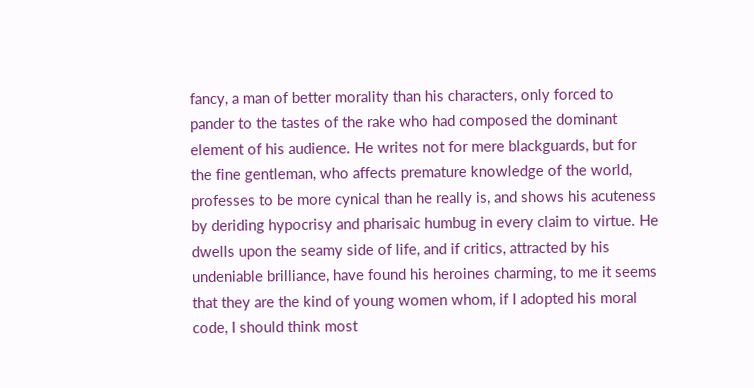fancy, a man of better morality than his characters, only forced to pander to the tastes of the rake who had composed the dominant element of his audience. He writes not for mere blackguards, but for the fine gentleman, who affects premature knowledge of the world, professes to be more cynical than he really is, and shows his acuteness by deriding hypocrisy and pharisaic humbug in every claim to virtue. He dwells upon the seamy side of life, and if critics, attracted by his undeniable brilliance, have found his heroines charming, to me it seems that they are the kind of young women whom, if I adopted his moral code, I should think most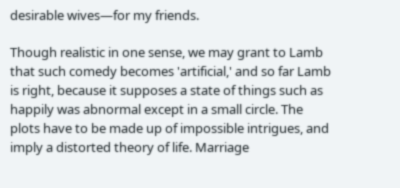desirable wives—for my friends.

Though realistic in one sense, we may grant to Lamb that such comedy becomes 'artificial,' and so far Lamb is right, because it supposes a state of things such as happily was abnormal except in a small circle. The plots have to be made up of impossible intrigues, and imply a distorted theory of life. Marriage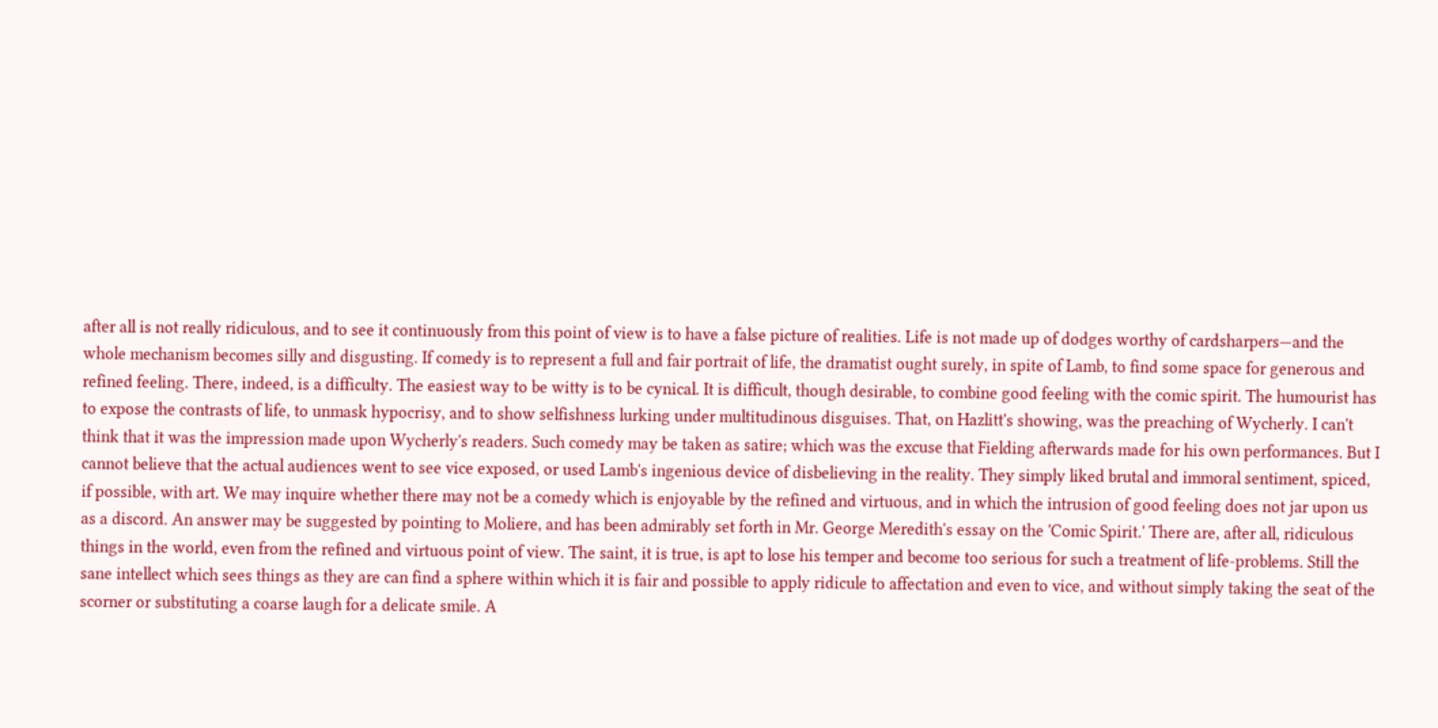after all is not really ridiculous, and to see it continuously from this point of view is to have a false picture of realities. Life is not made up of dodges worthy of cardsharpers—and the whole mechanism becomes silly and disgusting. If comedy is to represent a full and fair portrait of life, the dramatist ought surely, in spite of Lamb, to find some space for generous and refined feeling. There, indeed, is a difficulty. The easiest way to be witty is to be cynical. It is difficult, though desirable, to combine good feeling with the comic spirit. The humourist has to expose the contrasts of life, to unmask hypocrisy, and to show selfishness lurking under multitudinous disguises. That, on Hazlitt's showing, was the preaching of Wycherly. I can't think that it was the impression made upon Wycherly's readers. Such comedy may be taken as satire; which was the excuse that Fielding afterwards made for his own performances. But I cannot believe that the actual audiences went to see vice exposed, or used Lamb's ingenious device of disbelieving in the reality. They simply liked brutal and immoral sentiment, spiced, if possible, with art. We may inquire whether there may not be a comedy which is enjoyable by the refined and virtuous, and in which the intrusion of good feeling does not jar upon us as a discord. An answer may be suggested by pointing to Moliere, and has been admirably set forth in Mr. George Meredith's essay on the 'Comic Spirit.' There are, after all, ridiculous things in the world, even from the refined and virtuous point of view. The saint, it is true, is apt to lose his temper and become too serious for such a treatment of life-problems. Still the sane intellect which sees things as they are can find a sphere within which it is fair and possible to apply ridicule to affectation and even to vice, and without simply taking the seat of the scorner or substituting a coarse laugh for a delicate smile. A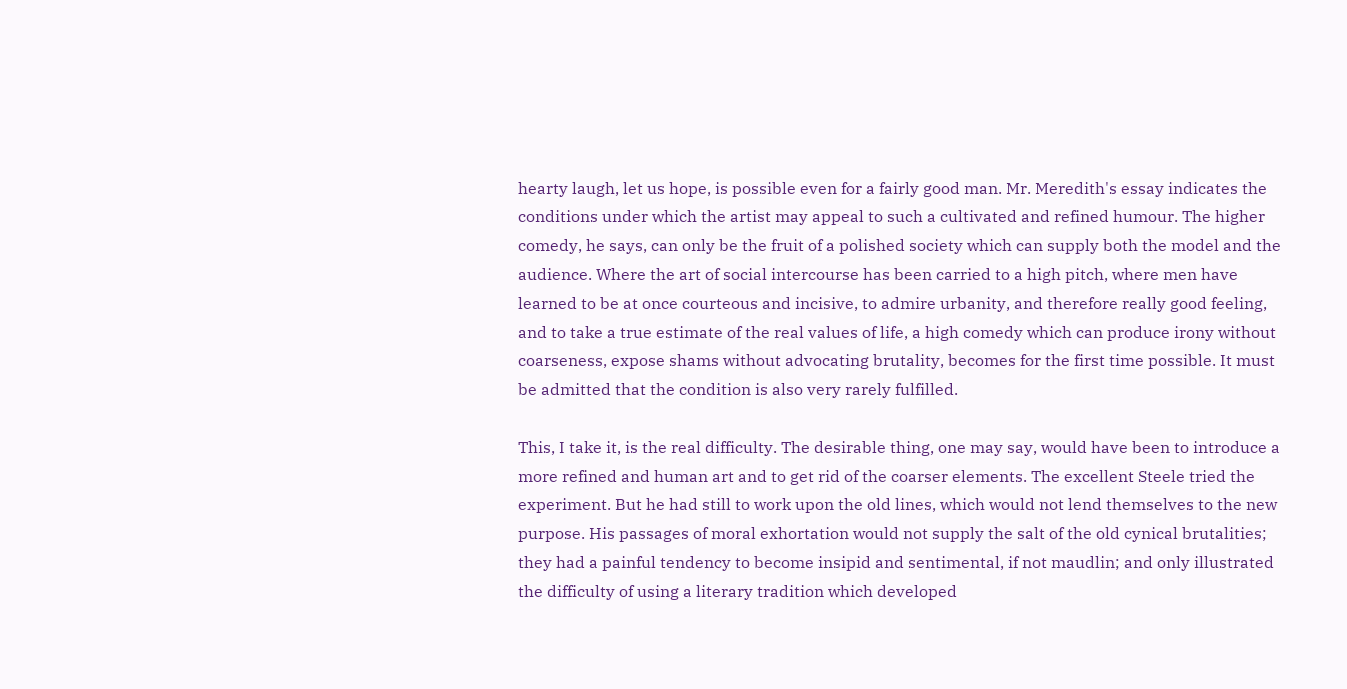hearty laugh, let us hope, is possible even for a fairly good man. Mr. Meredith's essay indicates the conditions under which the artist may appeal to such a cultivated and refined humour. The higher comedy, he says, can only be the fruit of a polished society which can supply both the model and the audience. Where the art of social intercourse has been carried to a high pitch, where men have learned to be at once courteous and incisive, to admire urbanity, and therefore really good feeling, and to take a true estimate of the real values of life, a high comedy which can produce irony without coarseness, expose shams without advocating brutality, becomes for the first time possible. It must be admitted that the condition is also very rarely fulfilled.

This, I take it, is the real difficulty. The desirable thing, one may say, would have been to introduce a more refined and human art and to get rid of the coarser elements. The excellent Steele tried the experiment. But he had still to work upon the old lines, which would not lend themselves to the new purpose. His passages of moral exhortation would not supply the salt of the old cynical brutalities; they had a painful tendency to become insipid and sentimental, if not maudlin; and only illustrated the difficulty of using a literary tradition which developed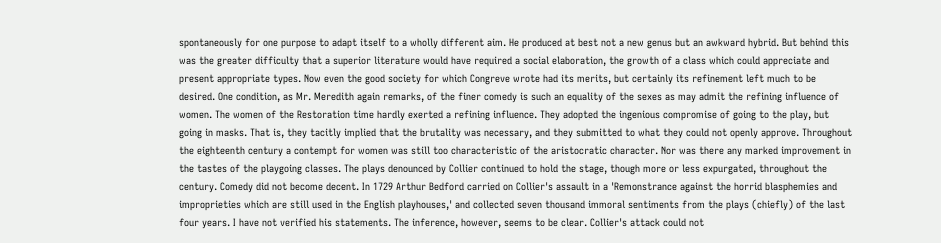spontaneously for one purpose to adapt itself to a wholly different aim. He produced at best not a new genus but an awkward hybrid. But behind this was the greater difficulty that a superior literature would have required a social elaboration, the growth of a class which could appreciate and present appropriate types. Now even the good society for which Congreve wrote had its merits, but certainly its refinement left much to be desired. One condition, as Mr. Meredith again remarks, of the finer comedy is such an equality of the sexes as may admit the refining influence of women. The women of the Restoration time hardly exerted a refining influence. They adopted the ingenious compromise of going to the play, but going in masks. That is, they tacitly implied that the brutality was necessary, and they submitted to what they could not openly approve. Throughout the eighteenth century a contempt for women was still too characteristic of the aristocratic character. Nor was there any marked improvement in the tastes of the playgoing classes. The plays denounced by Collier continued to hold the stage, though more or less expurgated, throughout the century. Comedy did not become decent. In 1729 Arthur Bedford carried on Collier's assault in a 'Remonstrance against the horrid blasphemies and improprieties which are still used in the English playhouses,' and collected seven thousand immoral sentiments from the plays (chiefly) of the last four years. I have not verified his statements. The inference, however, seems to be clear. Collier's attack could not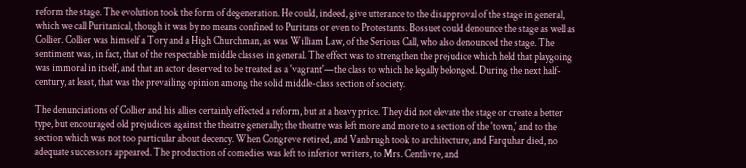reform the stage. The evolution took the form of degeneration. He could, indeed, give utterance to the disapproval of the stage in general, which we call Puritanical, though it was by no means confined to Puritans or even to Protestants. Bossuet could denounce the stage as well as Collier. Collier was himself a Tory and a High Churchman, as was William Law, of the Serious Call, who also denounced the stage. The sentiment was, in fact, that of the respectable middle classes in general. The effect was to strengthen the prejudice which held that playgoing was immoral in itself, and that an actor deserved to be treated as a 'vagrant'—the class to which he legally belonged. During the next half-century, at least, that was the prevailing opinion among the solid middle-class section of society.

The denunciations of Collier and his allies certainly effected a reform, but at a heavy price. They did not elevate the stage or create a better type, but encouraged old prejudices against the theatre generally; the theatre was left more and more to a section of the 'town,' and to the section which was not too particular about decency. When Congreve retired, and Vanbrugh took to architecture, and Farquhar died, no adequate successors appeared. The production of comedies was left to inferior writers, to Mrs. Centlivre, and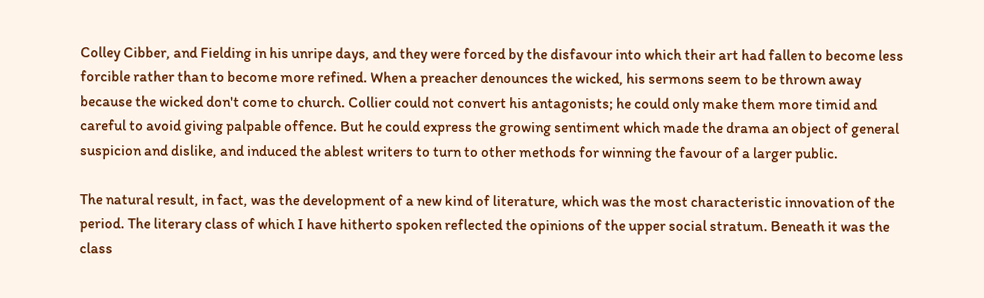Colley Cibber, and Fielding in his unripe days, and they were forced by the disfavour into which their art had fallen to become less forcible rather than to become more refined. When a preacher denounces the wicked, his sermons seem to be thrown away because the wicked don't come to church. Collier could not convert his antagonists; he could only make them more timid and careful to avoid giving palpable offence. But he could express the growing sentiment which made the drama an object of general suspicion and dislike, and induced the ablest writers to turn to other methods for winning the favour of a larger public.

The natural result, in fact, was the development of a new kind of literature, which was the most characteristic innovation of the period. The literary class of which I have hitherto spoken reflected the opinions of the upper social stratum. Beneath it was the class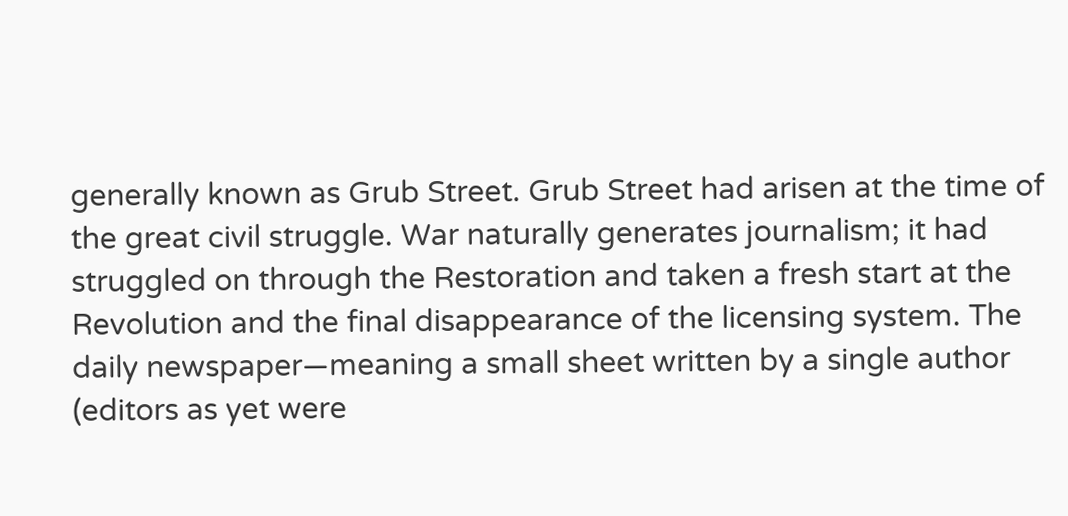generally known as Grub Street. Grub Street had arisen at the time of the great civil struggle. War naturally generates journalism; it had struggled on through the Restoration and taken a fresh start at the Revolution and the final disappearance of the licensing system. The daily newspaper—meaning a small sheet written by a single author (editors as yet were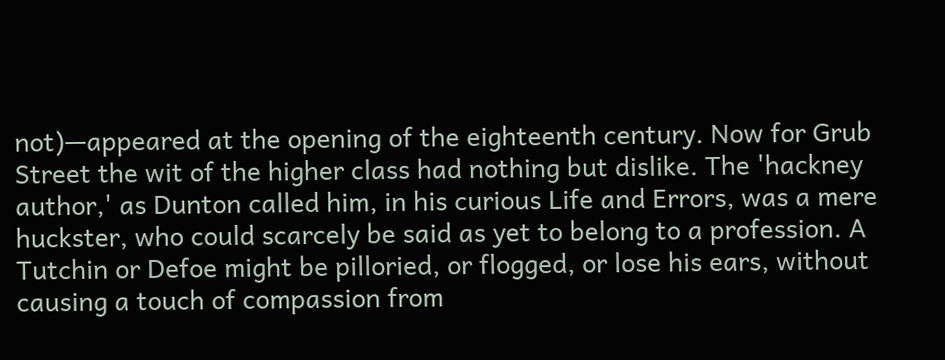not)—appeared at the opening of the eighteenth century. Now for Grub Street the wit of the higher class had nothing but dislike. The 'hackney author,' as Dunton called him, in his curious Life and Errors, was a mere huckster, who could scarcely be said as yet to belong to a profession. A Tutchin or Defoe might be pilloried, or flogged, or lose his ears, without causing a touch of compassion from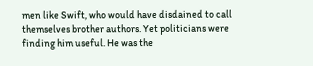men like Swift, who would have disdained to call themselves brother authors. Yet politicians were finding him useful. He was the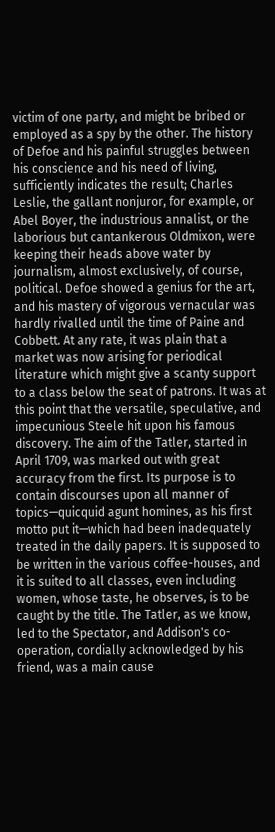victim of one party, and might be bribed or employed as a spy by the other. The history of Defoe and his painful struggles between his conscience and his need of living, sufficiently indicates the result; Charles Leslie, the gallant nonjuror, for example, or Abel Boyer, the industrious annalist, or the laborious but cantankerous Oldmixon, were keeping their heads above water by journalism, almost exclusively, of course, political. Defoe showed a genius for the art, and his mastery of vigorous vernacular was hardly rivalled until the time of Paine and Cobbett. At any rate, it was plain that a market was now arising for periodical literature which might give a scanty support to a class below the seat of patrons. It was at this point that the versatile, speculative, and impecunious Steele hit upon his famous discovery. The aim of the Tatler, started in April 1709, was marked out with great accuracy from the first. Its purpose is to contain discourses upon all manner of topics—quicquid agunt homines, as his first motto put it—which had been inadequately treated in the daily papers. It is supposed to be written in the various coffee-houses, and it is suited to all classes, even including women, whose taste, he observes, is to be caught by the title. The Tatler, as we know, led to the Spectator, and Addison's co-operation, cordially acknowledged by his friend, was a main cause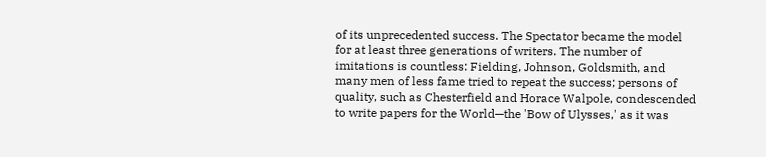of its unprecedented success. The Spectator became the model for at least three generations of writers. The number of imitations is countless: Fielding, Johnson, Goldsmith, and many men of less fame tried to repeat the success; persons of quality, such as Chesterfield and Horace Walpole, condescended to write papers for the World—the 'Bow of Ulysses,' as it was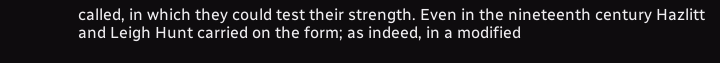called, in which they could test their strength. Even in the nineteenth century Hazlitt and Leigh Hunt carried on the form; as indeed, in a modified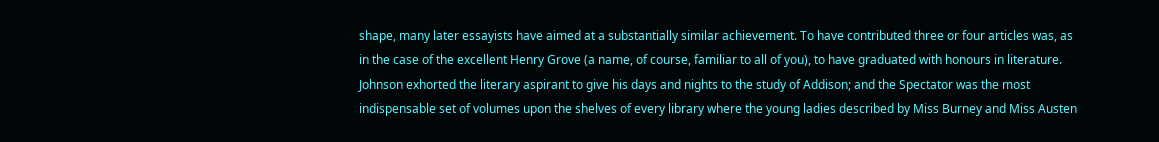shape, many later essayists have aimed at a substantially similar achievement. To have contributed three or four articles was, as in the case of the excellent Henry Grove (a name, of course, familiar to all of you), to have graduated with honours in literature. Johnson exhorted the literary aspirant to give his days and nights to the study of Addison; and the Spectator was the most indispensable set of volumes upon the shelves of every library where the young ladies described by Miss Burney and Miss Austen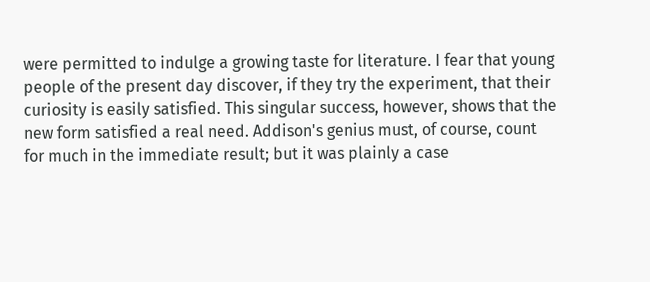were permitted to indulge a growing taste for literature. I fear that young people of the present day discover, if they try the experiment, that their curiosity is easily satisfied. This singular success, however, shows that the new form satisfied a real need. Addison's genius must, of course, count for much in the immediate result; but it was plainly a case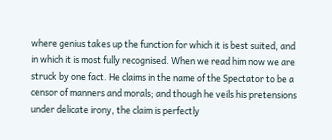where genius takes up the function for which it is best suited, and in which it is most fully recognised. When we read him now we are struck by one fact. He claims in the name of the Spectator to be a censor of manners and morals; and though he veils his pretensions under delicate irony, the claim is perfectly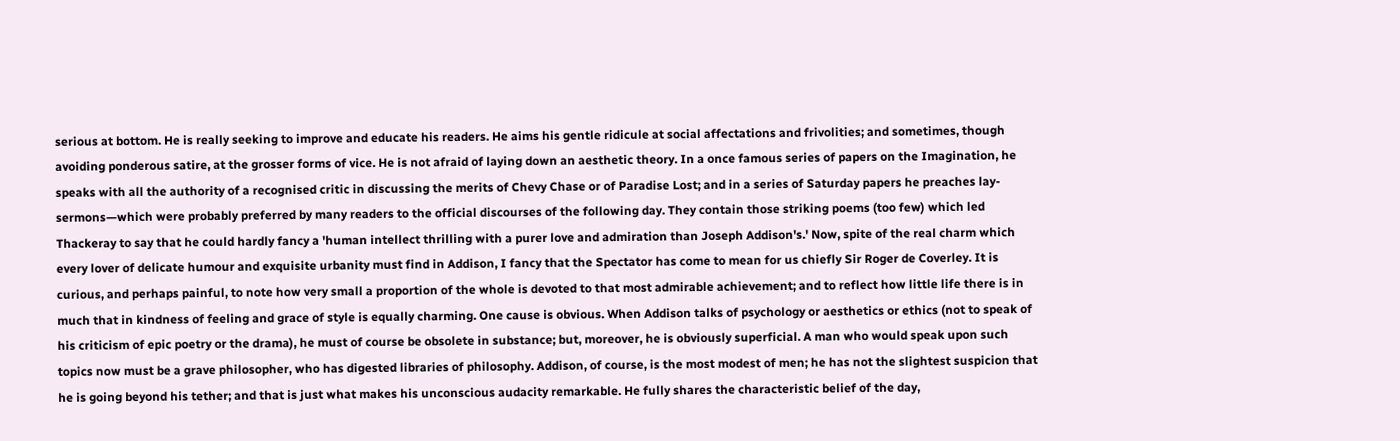serious at bottom. He is really seeking to improve and educate his readers. He aims his gentle ridicule at social affectations and frivolities; and sometimes, though avoiding ponderous satire, at the grosser forms of vice. He is not afraid of laying down an aesthetic theory. In a once famous series of papers on the Imagination, he speaks with all the authority of a recognised critic in discussing the merits of Chevy Chase or of Paradise Lost; and in a series of Saturday papers he preaches lay-sermons—which were probably preferred by many readers to the official discourses of the following day. They contain those striking poems (too few) which led Thackeray to say that he could hardly fancy a 'human intellect thrilling with a purer love and admiration than Joseph Addison's.' Now, spite of the real charm which every lover of delicate humour and exquisite urbanity must find in Addison, I fancy that the Spectator has come to mean for us chiefly Sir Roger de Coverley. It is curious, and perhaps painful, to note how very small a proportion of the whole is devoted to that most admirable achievement; and to reflect how little life there is in much that in kindness of feeling and grace of style is equally charming. One cause is obvious. When Addison talks of psychology or aesthetics or ethics (not to speak of his criticism of epic poetry or the drama), he must of course be obsolete in substance; but, moreover, he is obviously superficial. A man who would speak upon such topics now must be a grave philosopher, who has digested libraries of philosophy. Addison, of course, is the most modest of men; he has not the slightest suspicion that he is going beyond his tether; and that is just what makes his unconscious audacity remarkable. He fully shares the characteristic belief of the day,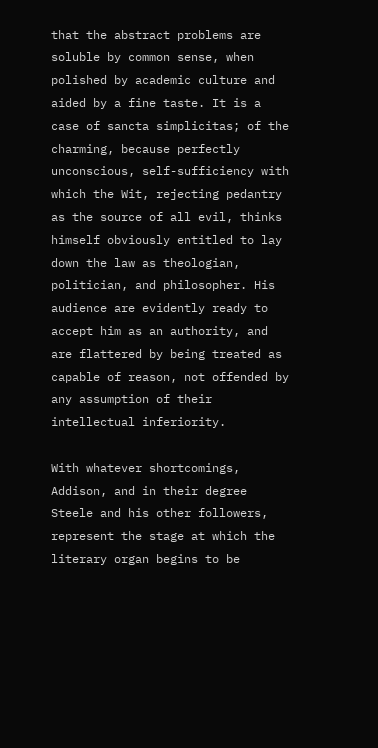that the abstract problems are soluble by common sense, when polished by academic culture and aided by a fine taste. It is a case of sancta simplicitas; of the charming, because perfectly unconscious, self-sufficiency with which the Wit, rejecting pedantry as the source of all evil, thinks himself obviously entitled to lay down the law as theologian, politician, and philosopher. His audience are evidently ready to accept him as an authority, and are flattered by being treated as capable of reason, not offended by any assumption of their intellectual inferiority.

With whatever shortcomings, Addison, and in their degree Steele and his other followers, represent the stage at which the literary organ begins to be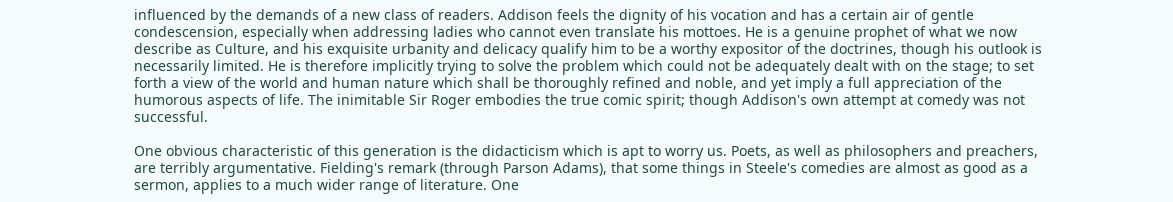influenced by the demands of a new class of readers. Addison feels the dignity of his vocation and has a certain air of gentle condescension, especially when addressing ladies who cannot even translate his mottoes. He is a genuine prophet of what we now describe as Culture, and his exquisite urbanity and delicacy qualify him to be a worthy expositor of the doctrines, though his outlook is necessarily limited. He is therefore implicitly trying to solve the problem which could not be adequately dealt with on the stage; to set forth a view of the world and human nature which shall be thoroughly refined and noble, and yet imply a full appreciation of the humorous aspects of life. The inimitable Sir Roger embodies the true comic spirit; though Addison's own attempt at comedy was not successful.

One obvious characteristic of this generation is the didacticism which is apt to worry us. Poets, as well as philosophers and preachers, are terribly argumentative. Fielding's remark (through Parson Adams), that some things in Steele's comedies are almost as good as a sermon, applies to a much wider range of literature. One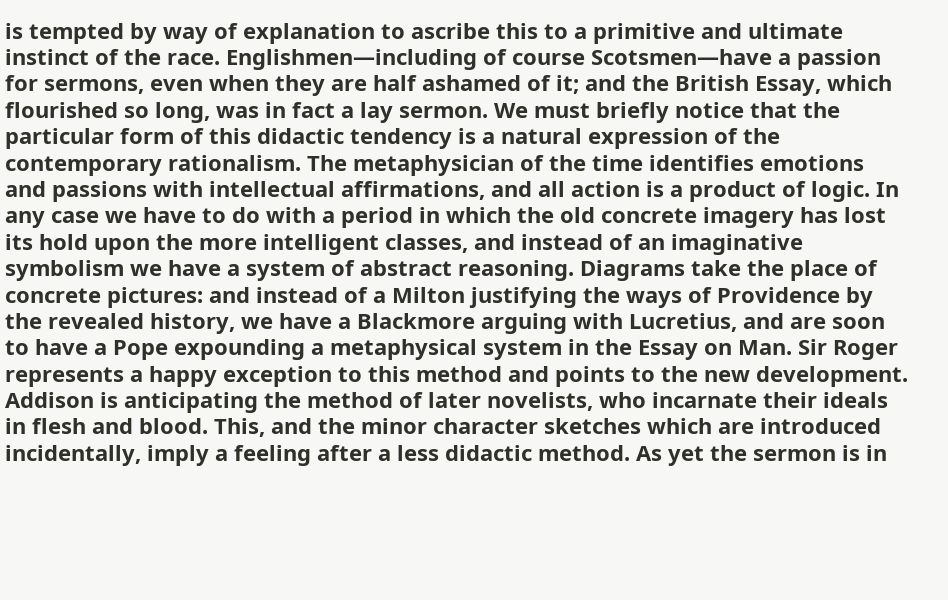is tempted by way of explanation to ascribe this to a primitive and ultimate instinct of the race. Englishmen—including of course Scotsmen—have a passion for sermons, even when they are half ashamed of it; and the British Essay, which flourished so long, was in fact a lay sermon. We must briefly notice that the particular form of this didactic tendency is a natural expression of the contemporary rationalism. The metaphysician of the time identifies emotions and passions with intellectual affirmations, and all action is a product of logic. In any case we have to do with a period in which the old concrete imagery has lost its hold upon the more intelligent classes, and instead of an imaginative symbolism we have a system of abstract reasoning. Diagrams take the place of concrete pictures: and instead of a Milton justifying the ways of Providence by the revealed history, we have a Blackmore arguing with Lucretius, and are soon to have a Pope expounding a metaphysical system in the Essay on Man. Sir Roger represents a happy exception to this method and points to the new development. Addison is anticipating the method of later novelists, who incarnate their ideals in flesh and blood. This, and the minor character sketches which are introduced incidentally, imply a feeling after a less didactic method. As yet the sermon is in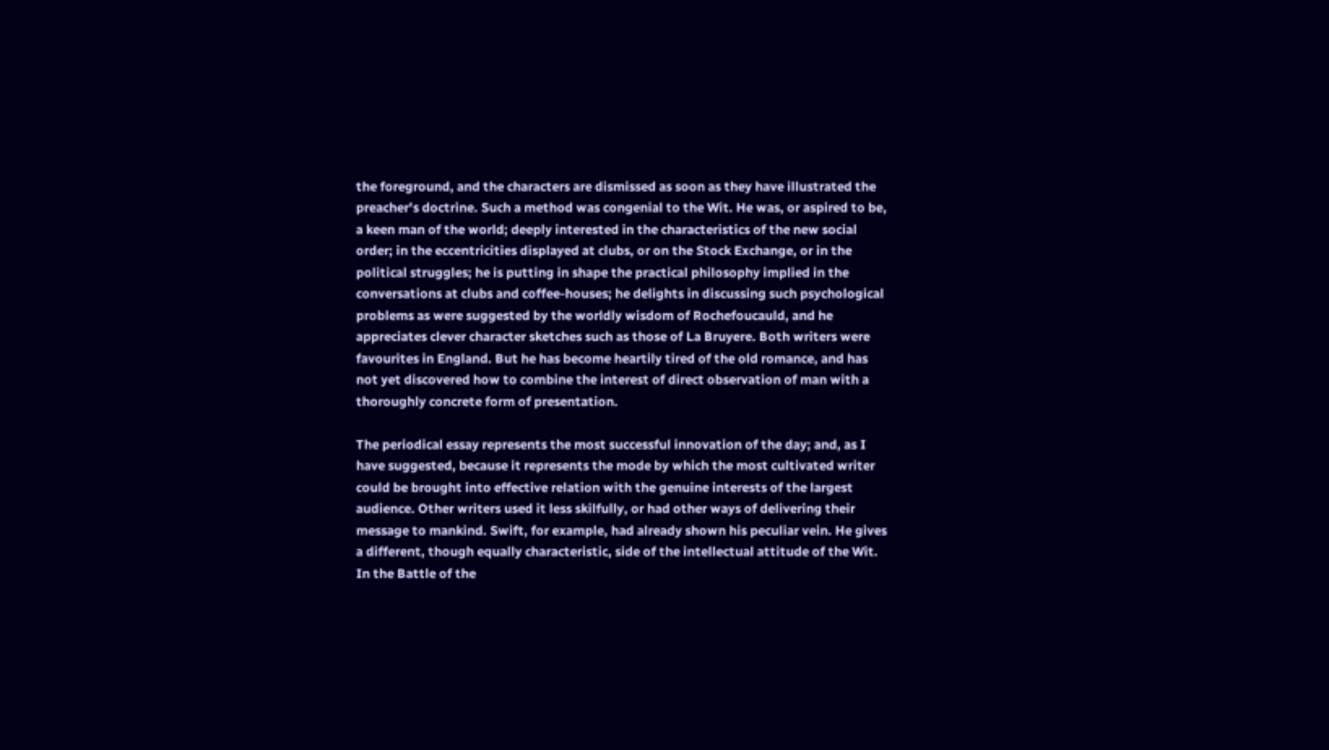the foreground, and the characters are dismissed as soon as they have illustrated the preacher's doctrine. Such a method was congenial to the Wit. He was, or aspired to be, a keen man of the world; deeply interested in the characteristics of the new social order; in the eccentricities displayed at clubs, or on the Stock Exchange, or in the political struggles; he is putting in shape the practical philosophy implied in the conversations at clubs and coffee-houses; he delights in discussing such psychological problems as were suggested by the worldly wisdom of Rochefoucauld, and he appreciates clever character sketches such as those of La Bruyere. Both writers were favourites in England. But he has become heartily tired of the old romance, and has not yet discovered how to combine the interest of direct observation of man with a thoroughly concrete form of presentation.

The periodical essay represents the most successful innovation of the day; and, as I have suggested, because it represents the mode by which the most cultivated writer could be brought into effective relation with the genuine interests of the largest audience. Other writers used it less skilfully, or had other ways of delivering their message to mankind. Swift, for example, had already shown his peculiar vein. He gives a different, though equally characteristic, side of the intellectual attitude of the Wit. In the Battle of the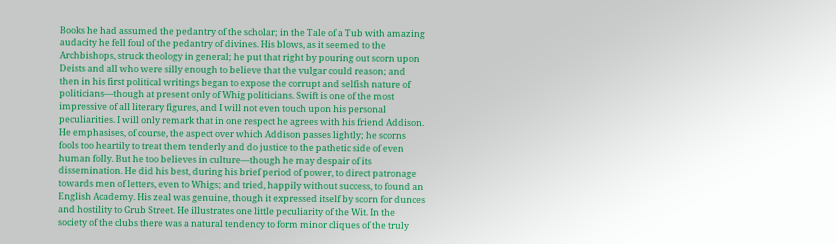Books he had assumed the pedantry of the scholar; in the Tale of a Tub with amazing audacity he fell foul of the pedantry of divines. His blows, as it seemed to the Archbishops, struck theology in general; he put that right by pouring out scorn upon Deists and all who were silly enough to believe that the vulgar could reason; and then in his first political writings began to expose the corrupt and selfish nature of politicians—though at present only of Whig politicians. Swift is one of the most impressive of all literary figures, and I will not even touch upon his personal peculiarities. I will only remark that in one respect he agrees with his friend Addison. He emphasises, of course, the aspect over which Addison passes lightly; he scorns fools too heartily to treat them tenderly and do justice to the pathetic side of even human folly. But he too believes in culture—though he may despair of its dissemination. He did his best, during his brief period of power, to direct patronage towards men of letters, even to Whigs; and tried, happily without success, to found an English Academy. His zeal was genuine, though it expressed itself by scorn for dunces and hostility to Grub Street. He illustrates one little peculiarity of the Wit. In the society of the clubs there was a natural tendency to form minor cliques of the truly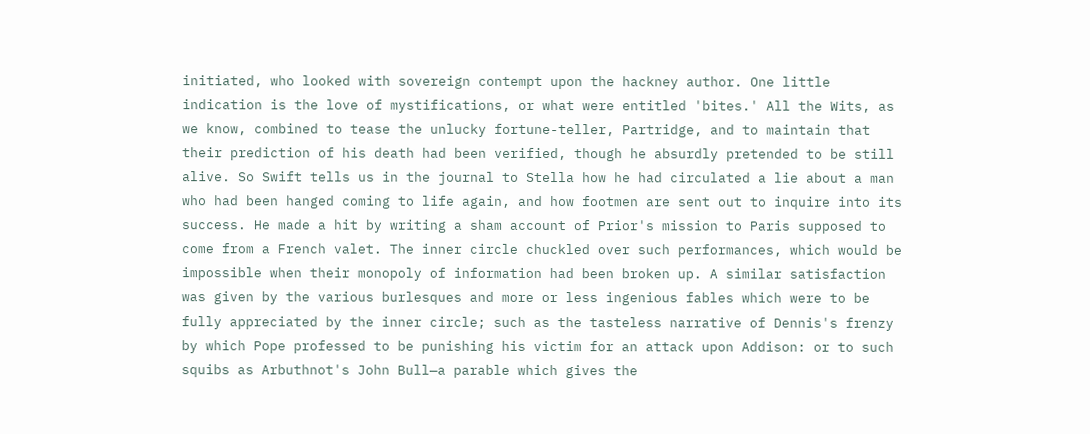initiated, who looked with sovereign contempt upon the hackney author. One little indication is the love of mystifications, or what were entitled 'bites.' All the Wits, as we know, combined to tease the unlucky fortune-teller, Partridge, and to maintain that their prediction of his death had been verified, though he absurdly pretended to be still alive. So Swift tells us in the journal to Stella how he had circulated a lie about a man who had been hanged coming to life again, and how footmen are sent out to inquire into its success. He made a hit by writing a sham account of Prior's mission to Paris supposed to come from a French valet. The inner circle chuckled over such performances, which would be impossible when their monopoly of information had been broken up. A similar satisfaction was given by the various burlesques and more or less ingenious fables which were to be fully appreciated by the inner circle; such as the tasteless narrative of Dennis's frenzy by which Pope professed to be punishing his victim for an attack upon Addison: or to such squibs as Arbuthnot's John Bull—a parable which gives the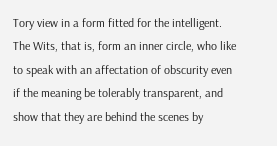Tory view in a form fitted for the intelligent. The Wits, that is, form an inner circle, who like to speak with an affectation of obscurity even if the meaning be tolerably transparent, and show that they are behind the scenes by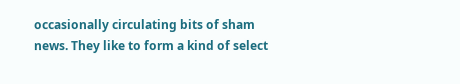occasionally circulating bits of sham news. They like to form a kind of select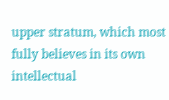upper stratum, which most fully believes in its own intellectual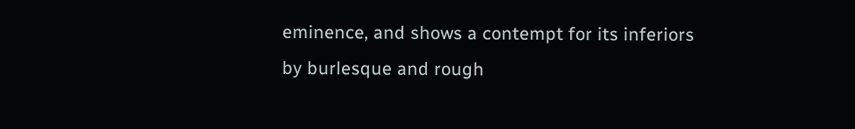eminence, and shows a contempt for its inferiors by burlesque and rough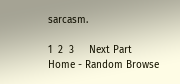sarcasm.

1  2  3     Next Part
Home - Random Browse